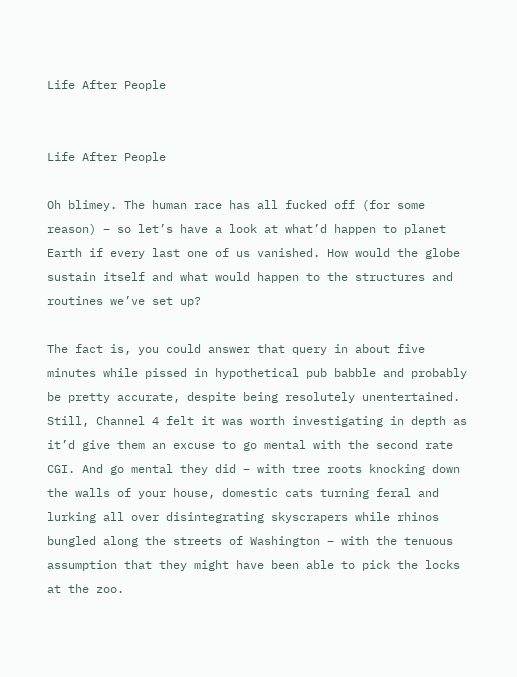Life After People


Life After People

Oh blimey. The human race has all fucked off (for some reason) – so let’s have a look at what’d happen to planet Earth if every last one of us vanished. How would the globe sustain itself and what would happen to the structures and routines we’ve set up?

The fact is, you could answer that query in about five minutes while pissed in hypothetical pub babble and probably be pretty accurate, despite being resolutely unentertained. Still, Channel 4 felt it was worth investigating in depth as it’d give them an excuse to go mental with the second rate CGI. And go mental they did – with tree roots knocking down the walls of your house, domestic cats turning feral and lurking all over disintegrating skyscrapers while rhinos bungled along the streets of Washington – with the tenuous assumption that they might have been able to pick the locks at the zoo.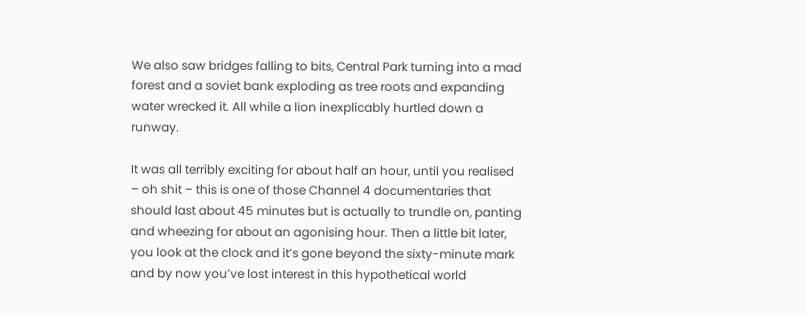We also saw bridges falling to bits, Central Park turning into a mad forest and a soviet bank exploding as tree roots and expanding water wrecked it. All while a lion inexplicably hurtled down a runway.

It was all terribly exciting for about half an hour, until you realised – oh shit – this is one of those Channel 4 documentaries that should last about 45 minutes but is actually to trundle on, panting and wheezing for about an agonising hour. Then a little bit later, you look at the clock and it’s gone beyond the sixty-minute mark and by now you’ve lost interest in this hypothetical world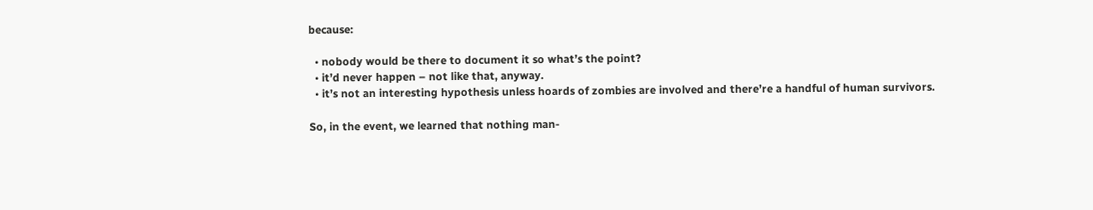because:

  • nobody would be there to document it so what’s the point?
  • it’d never happen – not like that, anyway.
  • it’s not an interesting hypothesis unless hoards of zombies are involved and there’re a handful of human survivors.

So, in the event, we learned that nothing man-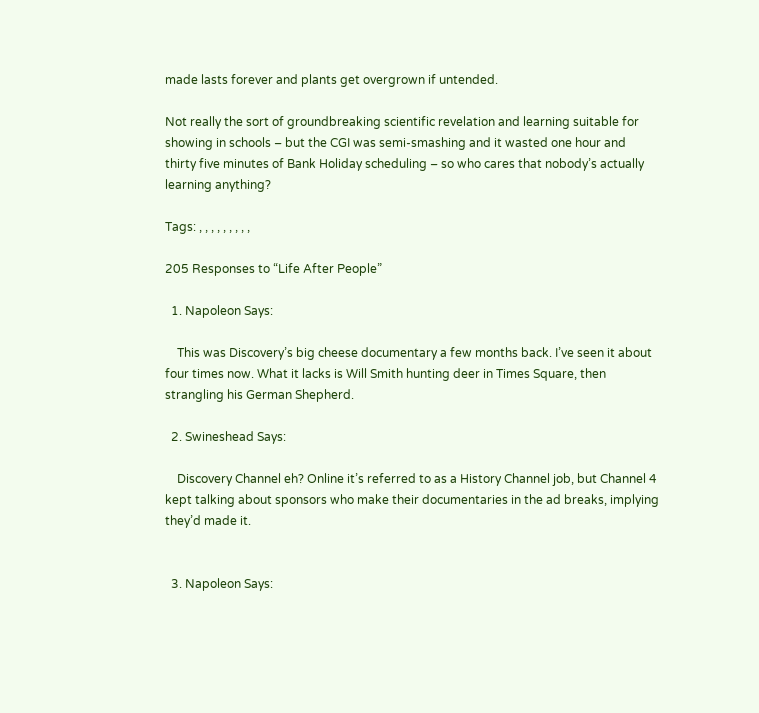made lasts forever and plants get overgrown if untended.

Not really the sort of groundbreaking scientific revelation and learning suitable for showing in schools – but the CGI was semi-smashing and it wasted one hour and thirty five minutes of Bank Holiday scheduling – so who cares that nobody’s actually learning anything?

Tags: , , , , , , , , ,

205 Responses to “Life After People”

  1. Napoleon Says:

    This was Discovery’s big cheese documentary a few months back. I’ve seen it about four times now. What it lacks is Will Smith hunting deer in Times Square, then strangling his German Shepherd.

  2. Swineshead Says:

    Discovery Channel eh? Online it’s referred to as a History Channel job, but Channel 4 kept talking about sponsors who make their documentaries in the ad breaks, implying they’d made it.


  3. Napoleon Says: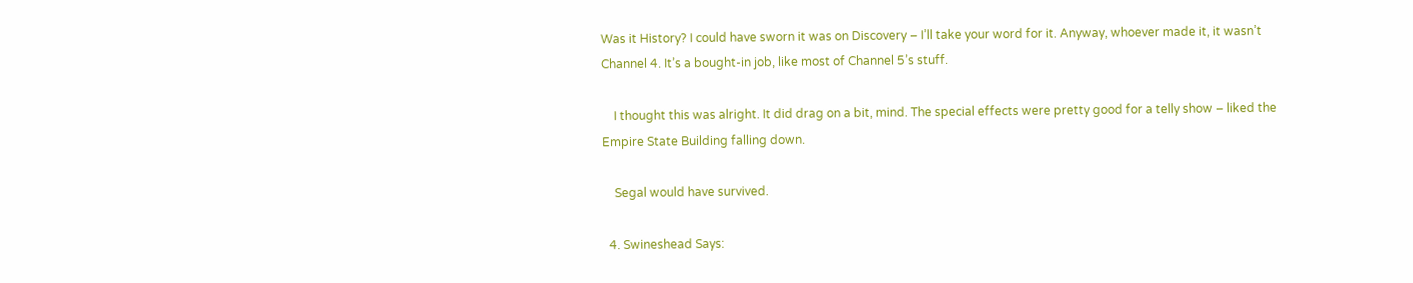Was it History? I could have sworn it was on Discovery – I’ll take your word for it. Anyway, whoever made it, it wasn’t Channel 4. It’s a bought-in job, like most of Channel 5’s stuff.

    I thought this was alright. It did drag on a bit, mind. The special effects were pretty good for a telly show – liked the Empire State Building falling down.

    Segal would have survived.

  4. Swineshead Says: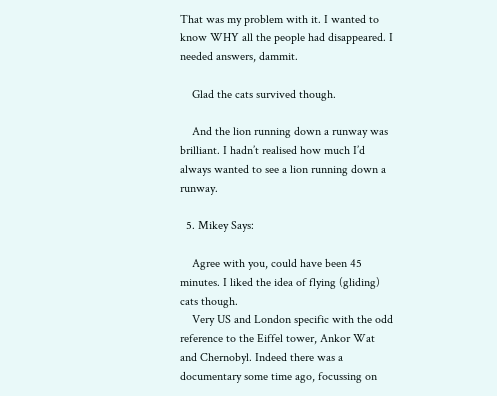That was my problem with it. I wanted to know WHY all the people had disappeared. I needed answers, dammit.

    Glad the cats survived though.

    And the lion running down a runway was brilliant. I hadn’t realised how much I’d always wanted to see a lion running down a runway.

  5. Mikey Says:

    Agree with you, could have been 45 minutes. I liked the idea of flying (gliding) cats though.
    Very US and London specific with the odd reference to the Eiffel tower, Ankor Wat and Chernobyl. Indeed there was a documentary some time ago, focussing on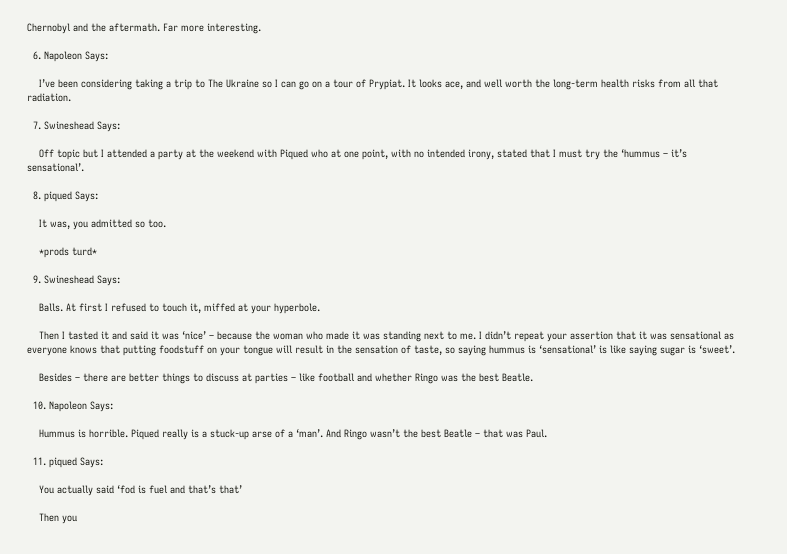Chernobyl and the aftermath. Far more interesting.

  6. Napoleon Says:

    I’ve been considering taking a trip to The Ukraine so I can go on a tour of Prypiat. It looks ace, and well worth the long-term health risks from all that radiation.

  7. Swineshead Says:

    Off topic but I attended a party at the weekend with Piqued who at one point, with no intended irony, stated that I must try the ‘hummus – it’s sensational’.

  8. piqued Says:

    It was, you admitted so too.

    *prods turd*

  9. Swineshead Says:

    Balls. At first I refused to touch it, miffed at your hyperbole.

    Then I tasted it and said it was ‘nice’ – because the woman who made it was standing next to me. I didn’t repeat your assertion that it was sensational as everyone knows that putting foodstuff on your tongue will result in the sensation of taste, so saying hummus is ‘sensational’ is like saying sugar is ‘sweet’.

    Besides – there are better things to discuss at parties – like football and whether Ringo was the best Beatle.

  10. Napoleon Says:

    Hummus is horrible. Piqued really is a stuck-up arse of a ‘man’. And Ringo wasn’t the best Beatle – that was Paul.

  11. piqued Says:

    You actually said ‘fod is fuel and that’s that’

    Then you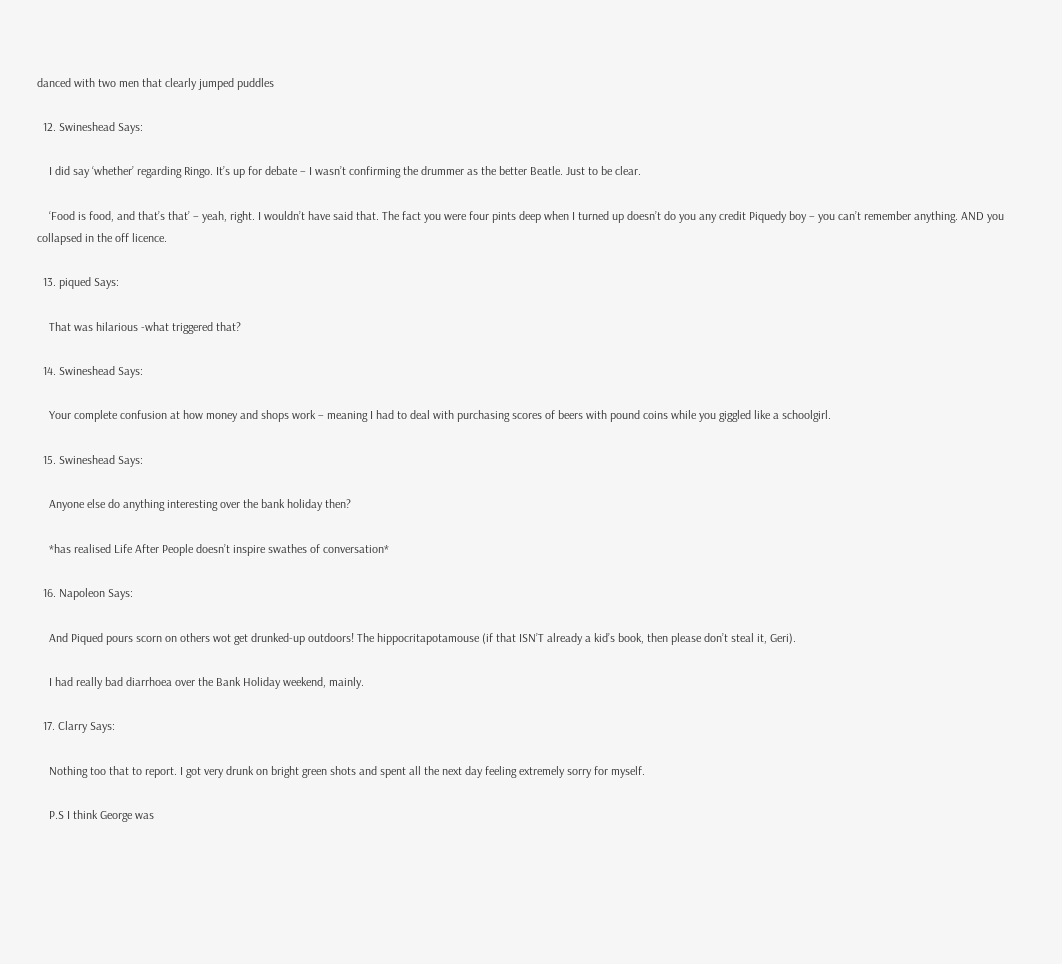danced with two men that clearly jumped puddles

  12. Swineshead Says:

    I did say ‘whether’ regarding Ringo. It’s up for debate – I wasn’t confirming the drummer as the better Beatle. Just to be clear.

    ‘Food is food, and that’s that’ – yeah, right. I wouldn’t have said that. The fact you were four pints deep when I turned up doesn’t do you any credit Piquedy boy – you can’t remember anything. AND you collapsed in the off licence.

  13. piqued Says:

    That was hilarious -what triggered that?

  14. Swineshead Says:

    Your complete confusion at how money and shops work – meaning I had to deal with purchasing scores of beers with pound coins while you giggled like a schoolgirl.

  15. Swineshead Says:

    Anyone else do anything interesting over the bank holiday then?

    *has realised Life After People doesn’t inspire swathes of conversation*

  16. Napoleon Says:

    And Piqued pours scorn on others wot get drunked-up outdoors! The hippocritapotamouse (if that ISN’T already a kid’s book, then please don’t steal it, Geri).

    I had really bad diarrhoea over the Bank Holiday weekend, mainly.

  17. Clarry Says:

    Nothing too that to report. I got very drunk on bright green shots and spent all the next day feeling extremely sorry for myself.

    P.S I think George was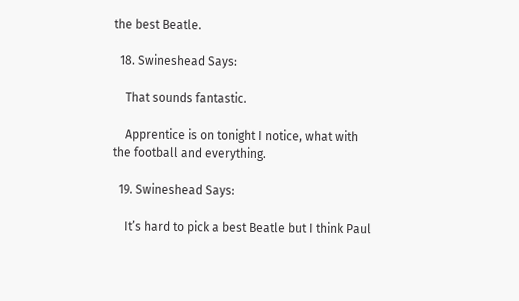the best Beatle.

  18. Swineshead Says:

    That sounds fantastic.

    Apprentice is on tonight I notice, what with the football and everything.

  19. Swineshead Says:

    It’s hard to pick a best Beatle but I think Paul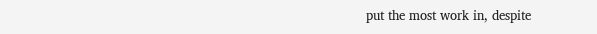put the most work in, despite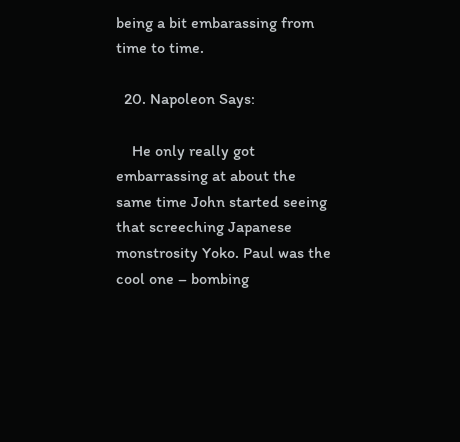being a bit embarassing from time to time.

  20. Napoleon Says:

    He only really got embarrassing at about the same time John started seeing that screeching Japanese monstrosity Yoko. Paul was the cool one – bombing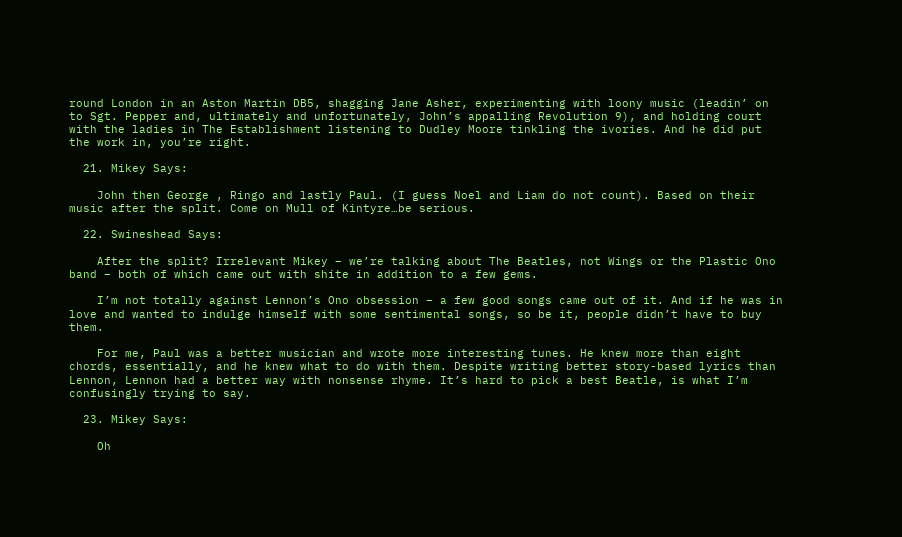round London in an Aston Martin DB5, shagging Jane Asher, experimenting with loony music (leadin’ on to Sgt. Pepper and, ultimately and unfortunately, John’s appalling Revolution 9), and holding court with the ladies in The Establishment listening to Dudley Moore tinkling the ivories. And he did put the work in, you’re right.

  21. Mikey Says:

    John then George , Ringo and lastly Paul. (I guess Noel and Liam do not count). Based on their music after the split. Come on Mull of Kintyre…be serious.

  22. Swineshead Says:

    After the split? Irrelevant Mikey – we’re talking about The Beatles, not Wings or the Plastic Ono band – both of which came out with shite in addition to a few gems.

    I’m not totally against Lennon’s Ono obsession – a few good songs came out of it. And if he was in love and wanted to indulge himself with some sentimental songs, so be it, people didn’t have to buy them.

    For me, Paul was a better musician and wrote more interesting tunes. He knew more than eight chords, essentially, and he knew what to do with them. Despite writing better story-based lyrics than Lennon, Lennon had a better way with nonsense rhyme. It’s hard to pick a best Beatle, is what I’m confusingly trying to say.

  23. Mikey Says:

    Oh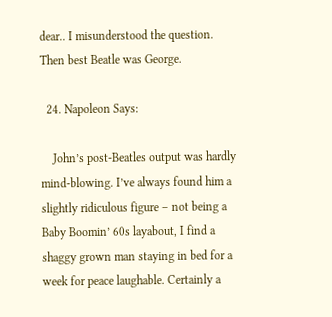dear.. I misunderstood the question. Then best Beatle was George.

  24. Napoleon Says:

    John’s post-Beatles output was hardly mind-blowing. I’ve always found him a slightly ridiculous figure – not being a Baby Boomin’ 60s layabout, I find a shaggy grown man staying in bed for a week for peace laughable. Certainly a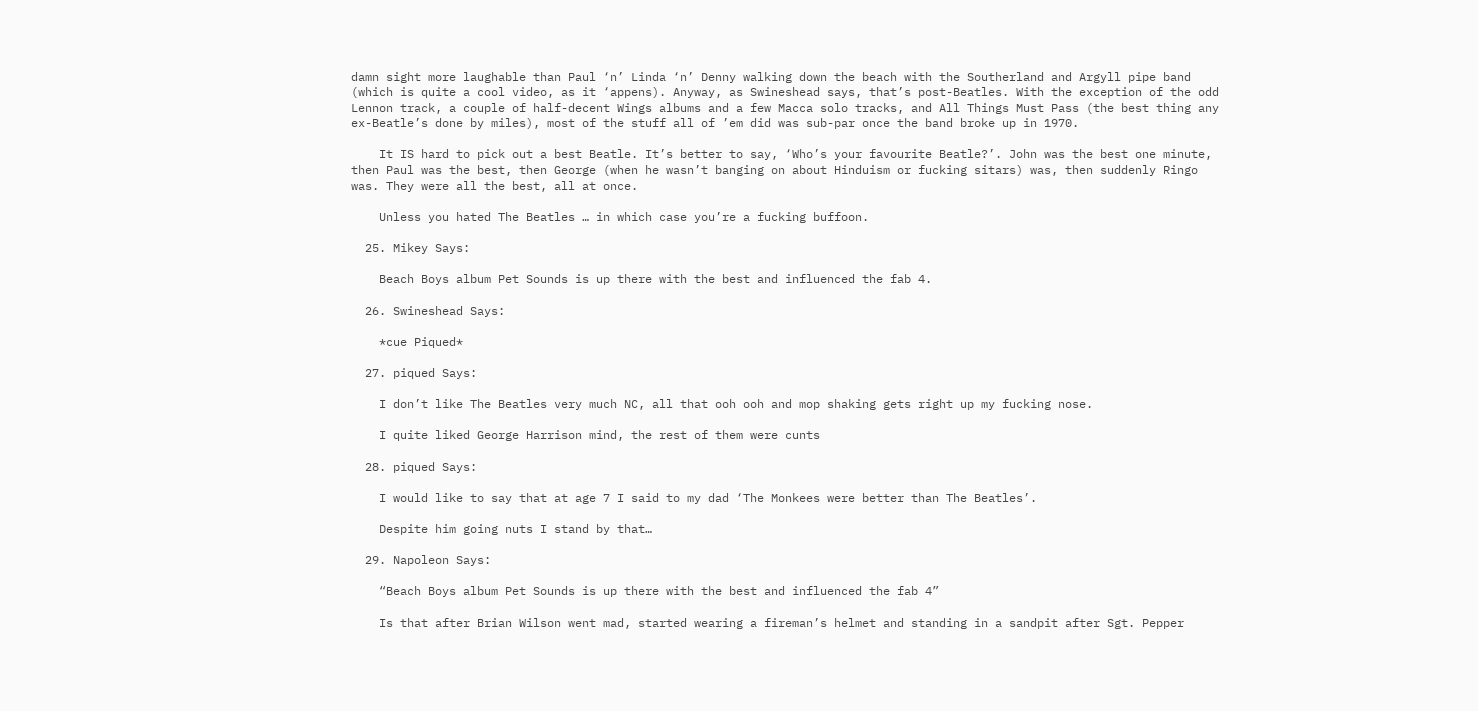damn sight more laughable than Paul ‘n’ Linda ‘n’ Denny walking down the beach with the Southerland and Argyll pipe band (which is quite a cool video, as it ‘appens). Anyway, as Swineshead says, that’s post-Beatles. With the exception of the odd Lennon track, a couple of half-decent Wings albums and a few Macca solo tracks, and All Things Must Pass (the best thing any ex-Beatle’s done by miles), most of the stuff all of ’em did was sub-par once the band broke up in 1970.

    It IS hard to pick out a best Beatle. It’s better to say, ‘Who’s your favourite Beatle?’. John was the best one minute, then Paul was the best, then George (when he wasn’t banging on about Hinduism or fucking sitars) was, then suddenly Ringo was. They were all the best, all at once.

    Unless you hated The Beatles … in which case you’re a fucking buffoon.

  25. Mikey Says:

    Beach Boys album Pet Sounds is up there with the best and influenced the fab 4.

  26. Swineshead Says:

    *cue Piqued*

  27. piqued Says:

    I don’t like The Beatles very much NC, all that ooh ooh and mop shaking gets right up my fucking nose.

    I quite liked George Harrison mind, the rest of them were cunts

  28. piqued Says:

    I would like to say that at age 7 I said to my dad ‘The Monkees were better than The Beatles’.

    Despite him going nuts I stand by that…

  29. Napoleon Says:

    “Beach Boys album Pet Sounds is up there with the best and influenced the fab 4”

    Is that after Brian Wilson went mad, started wearing a fireman’s helmet and standing in a sandpit after Sgt. Pepper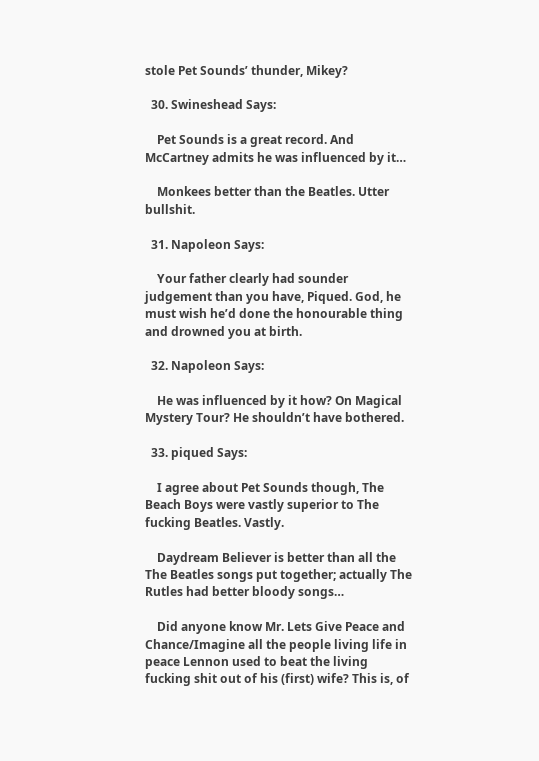stole Pet Sounds’ thunder, Mikey?

  30. Swineshead Says:

    Pet Sounds is a great record. And McCartney admits he was influenced by it…

    Monkees better than the Beatles. Utter bullshit.

  31. Napoleon Says:

    Your father clearly had sounder judgement than you have, Piqued. God, he must wish he’d done the honourable thing and drowned you at birth.

  32. Napoleon Says:

    He was influenced by it how? On Magical Mystery Tour? He shouldn’t have bothered.

  33. piqued Says:

    I agree about Pet Sounds though, The Beach Boys were vastly superior to The fucking Beatles. Vastly.

    Daydream Believer is better than all the The Beatles songs put together; actually The Rutles had better bloody songs…

    Did anyone know Mr. Lets Give Peace and Chance/Imagine all the people living life in peace Lennon used to beat the living fucking shit out of his (first) wife? This is, of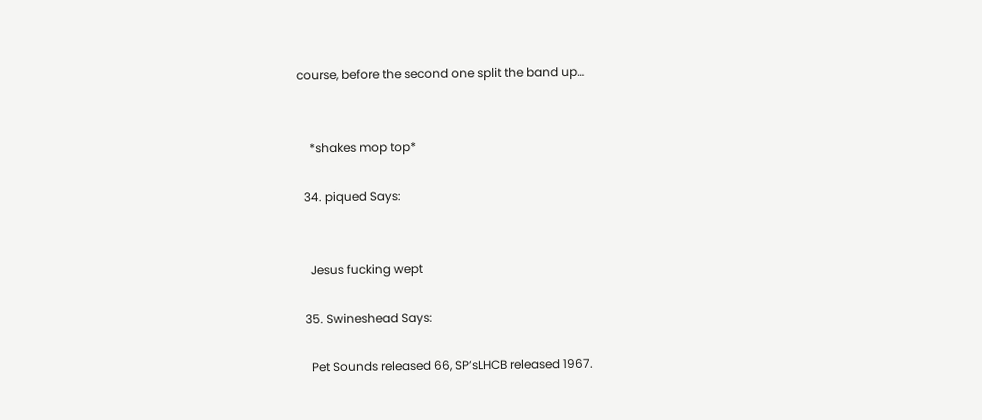course, before the second one split the band up…


    *shakes mop top*

  34. piqued Says:


    Jesus fucking wept

  35. Swineshead Says:

    Pet Sounds released 66, SP’sLHCB released 1967.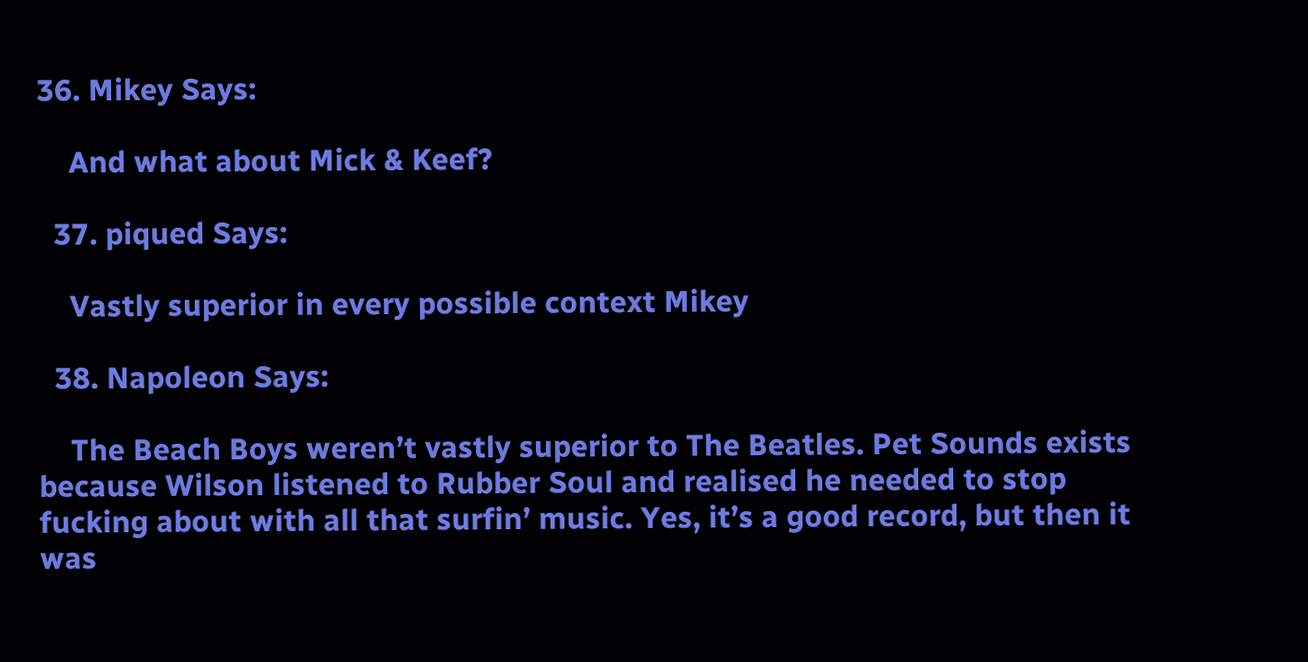36. Mikey Says:

    And what about Mick & Keef?

  37. piqued Says:

    Vastly superior in every possible context Mikey

  38. Napoleon Says:

    The Beach Boys weren’t vastly superior to The Beatles. Pet Sounds exists because Wilson listened to Rubber Soul and realised he needed to stop fucking about with all that surfin’ music. Yes, it’s a good record, but then it was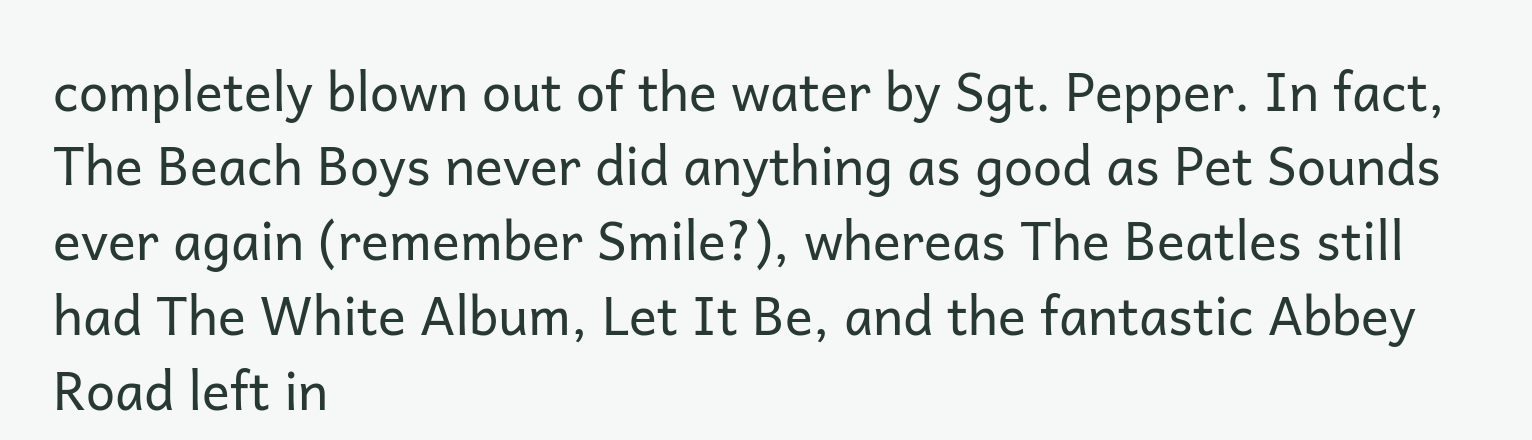completely blown out of the water by Sgt. Pepper. In fact, The Beach Boys never did anything as good as Pet Sounds ever again (remember Smile?), whereas The Beatles still had The White Album, Let It Be, and the fantastic Abbey Road left in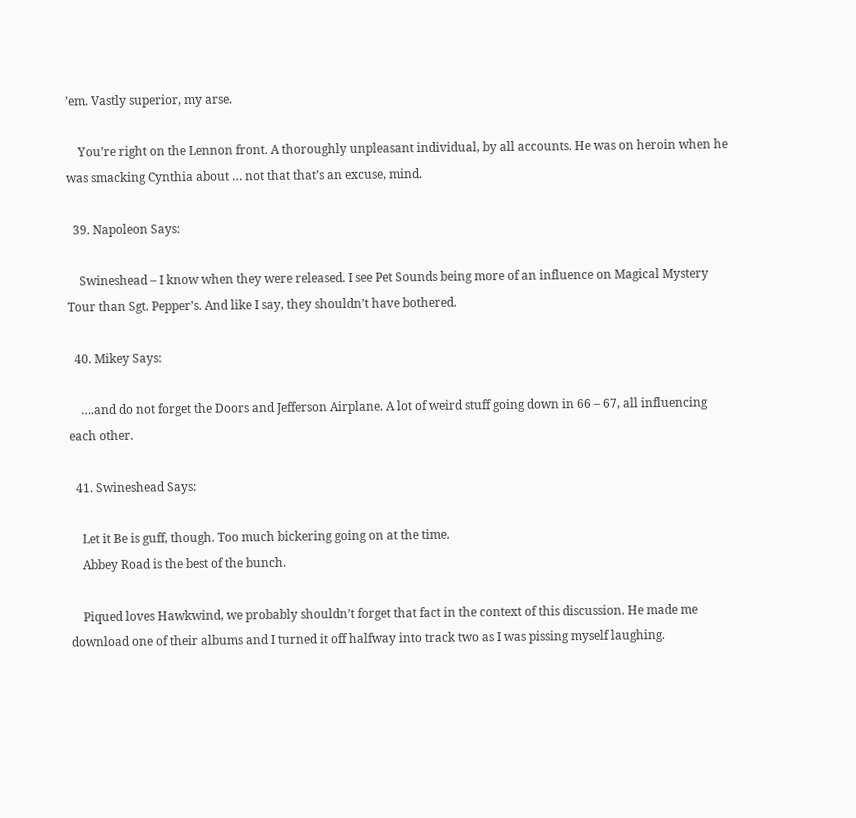’em. Vastly superior, my arse.

    You’re right on the Lennon front. A thoroughly unpleasant individual, by all accounts. He was on heroin when he was smacking Cynthia about … not that that’s an excuse, mind.

  39. Napoleon Says:

    Swineshead – I know when they were released. I see Pet Sounds being more of an influence on Magical Mystery Tour than Sgt. Pepper’s. And like I say, they shouldn’t have bothered.

  40. Mikey Says:

    ….and do not forget the Doors and Jefferson Airplane. A lot of weird stuff going down in 66 – 67, all influencing each other.

  41. Swineshead Says:

    Let it Be is guff, though. Too much bickering going on at the time.
    Abbey Road is the best of the bunch.

    Piqued loves Hawkwind, we probably shouldn’t forget that fact in the context of this discussion. He made me download one of their albums and I turned it off halfway into track two as I was pissing myself laughing.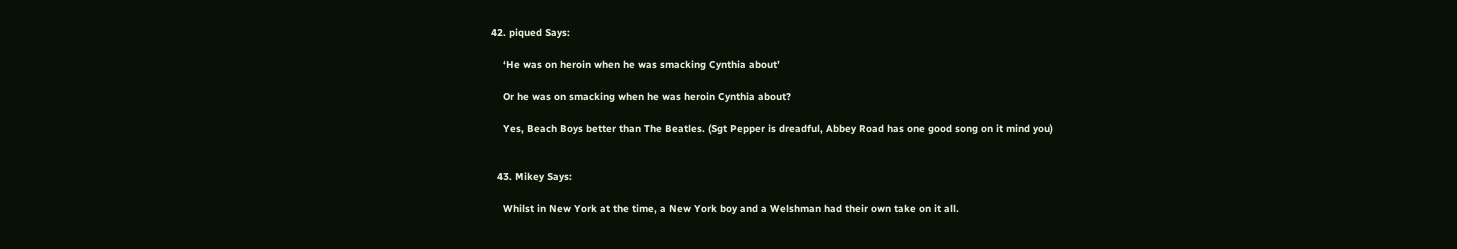42. piqued Says:

    ‘He was on heroin when he was smacking Cynthia about’

    Or he was on smacking when he was heroin Cynthia about?

    Yes, Beach Boys better than The Beatles. (Sgt Pepper is dreadful, Abbey Road has one good song on it mind you)


  43. Mikey Says:

    Whilst in New York at the time, a New York boy and a Welshman had their own take on it all.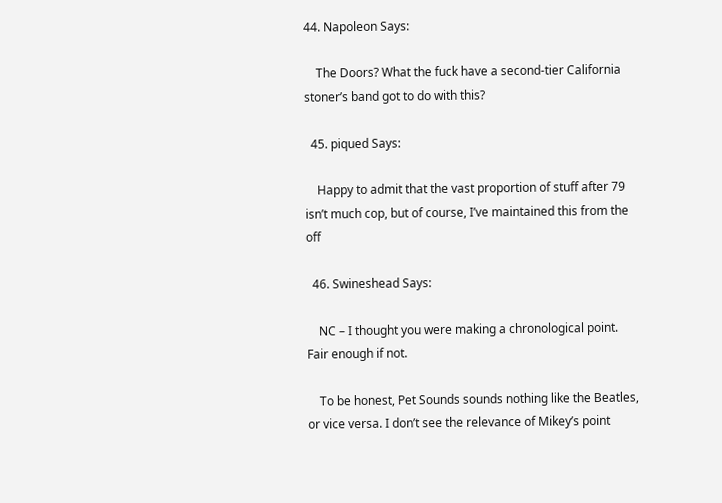44. Napoleon Says:

    The Doors? What the fuck have a second-tier California stoner’s band got to do with this?

  45. piqued Says:

    Happy to admit that the vast proportion of stuff after 79 isn’t much cop, but of course, I’ve maintained this from the off

  46. Swineshead Says:

    NC – I thought you were making a chronological point. Fair enough if not.

    To be honest, Pet Sounds sounds nothing like the Beatles, or vice versa. I don’t see the relevance of Mikey’s point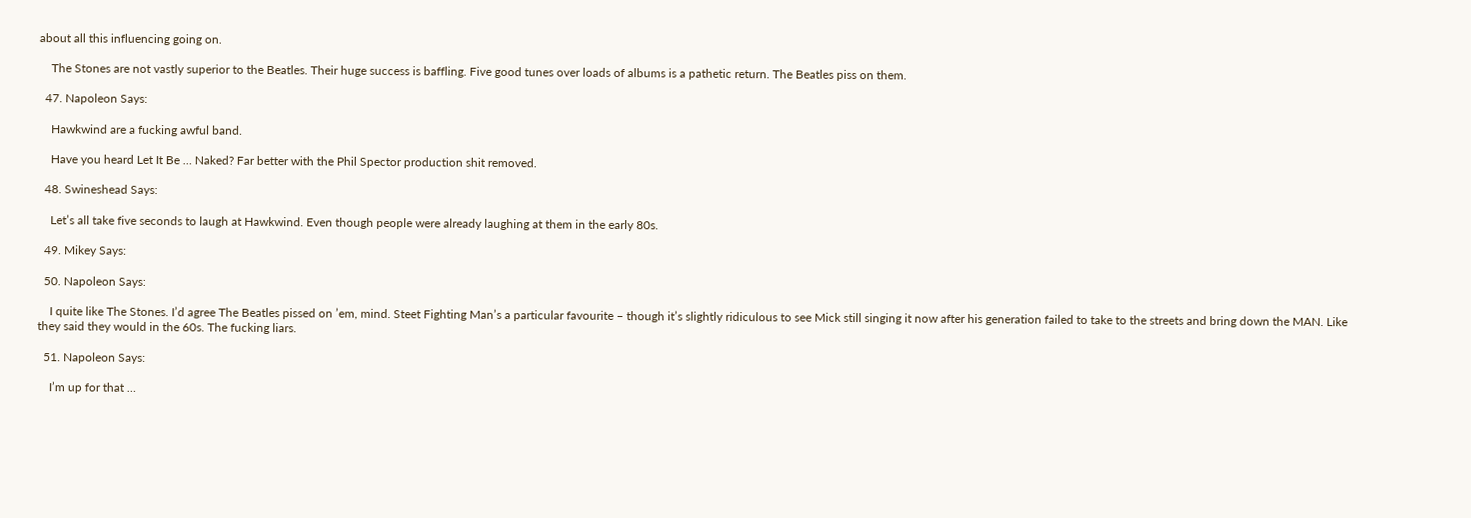about all this influencing going on.

    The Stones are not vastly superior to the Beatles. Their huge success is baffling. Five good tunes over loads of albums is a pathetic return. The Beatles piss on them.

  47. Napoleon Says:

    Hawkwind are a fucking awful band.

    Have you heard Let It Be … Naked? Far better with the Phil Spector production shit removed.

  48. Swineshead Says:

    Let’s all take five seconds to laugh at Hawkwind. Even though people were already laughing at them in the early 80s.

  49. Mikey Says:

  50. Napoleon Says:

    I quite like The Stones. I’d agree The Beatles pissed on ’em, mind. Steet Fighting Man’s a particular favourite – though it’s slightly ridiculous to see Mick still singing it now after his generation failed to take to the streets and bring down the MAN. Like they said they would in the 60s. The fucking liars.

  51. Napoleon Says:

    I’m up for that …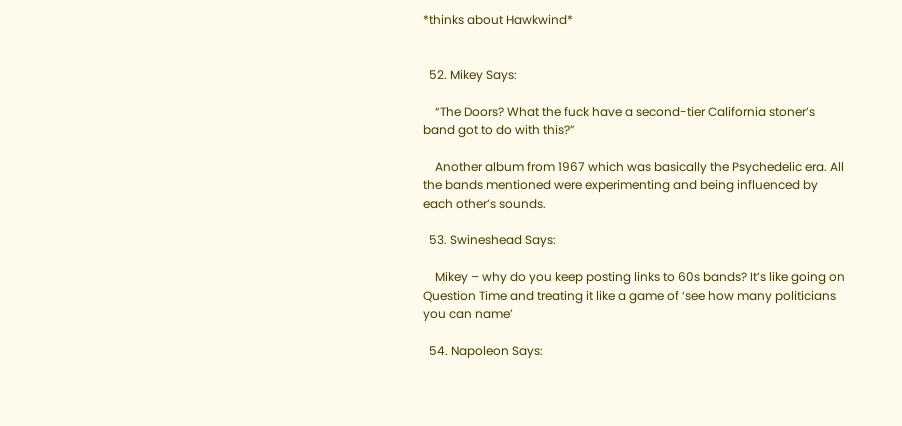*thinks about Hawkwind*


  52. Mikey Says:

    “The Doors? What the fuck have a second-tier California stoner’s band got to do with this?”

    Another album from 1967 which was basically the Psychedelic era. All the bands mentioned were experimenting and being influenced by each other’s sounds.

  53. Swineshead Says:

    Mikey – why do you keep posting links to 60s bands? It’s like going on Question Time and treating it like a game of ‘see how many politicians you can name’

  54. Napoleon Says: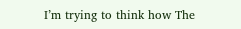I’m trying to think how The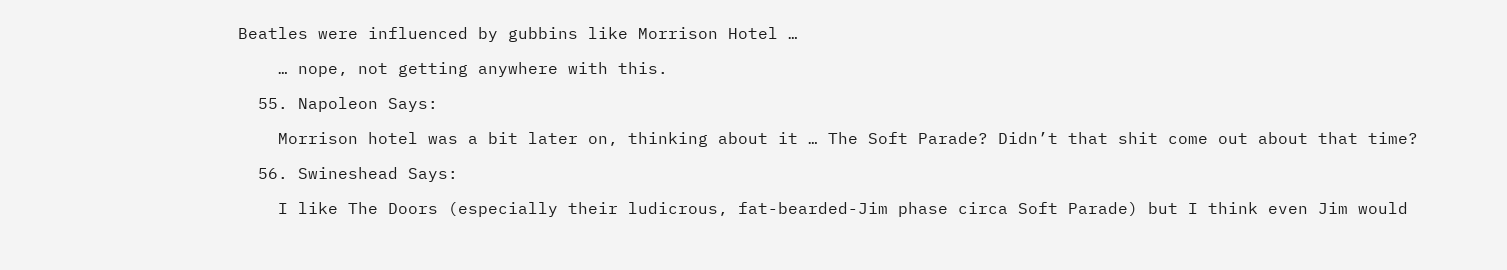Beatles were influenced by gubbins like Morrison Hotel …

    … nope, not getting anywhere with this.

  55. Napoleon Says:

    Morrison hotel was a bit later on, thinking about it … The Soft Parade? Didn’t that shit come out about that time?

  56. Swineshead Says:

    I like The Doors (especially their ludicrous, fat-bearded-Jim phase circa Soft Parade) but I think even Jim would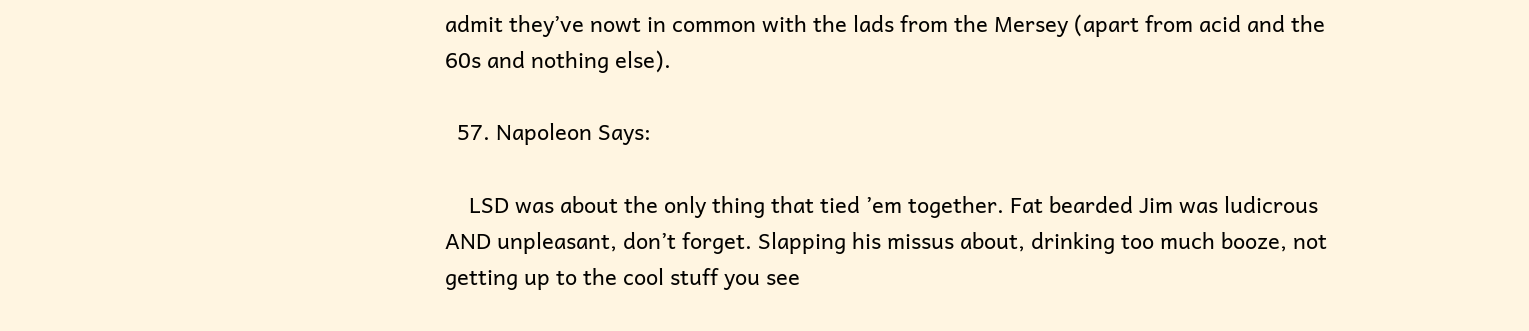admit they’ve nowt in common with the lads from the Mersey (apart from acid and the 60s and nothing else).

  57. Napoleon Says:

    LSD was about the only thing that tied ’em together. Fat bearded Jim was ludicrous AND unpleasant, don’t forget. Slapping his missus about, drinking too much booze, not getting up to the cool stuff you see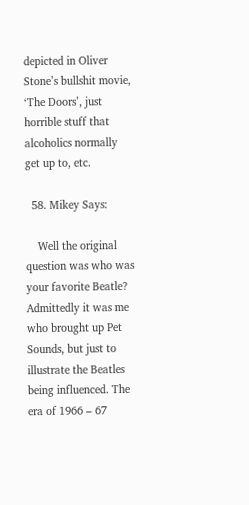depicted in Oliver Stone’s bullshit movie, ‘The Doors’, just horrible stuff that alcoholics normally get up to, etc.

  58. Mikey Says:

    Well the original question was who was your favorite Beatle? Admittedly it was me who brought up Pet Sounds, but just to illustrate the Beatles being influenced. The era of 1966 – 67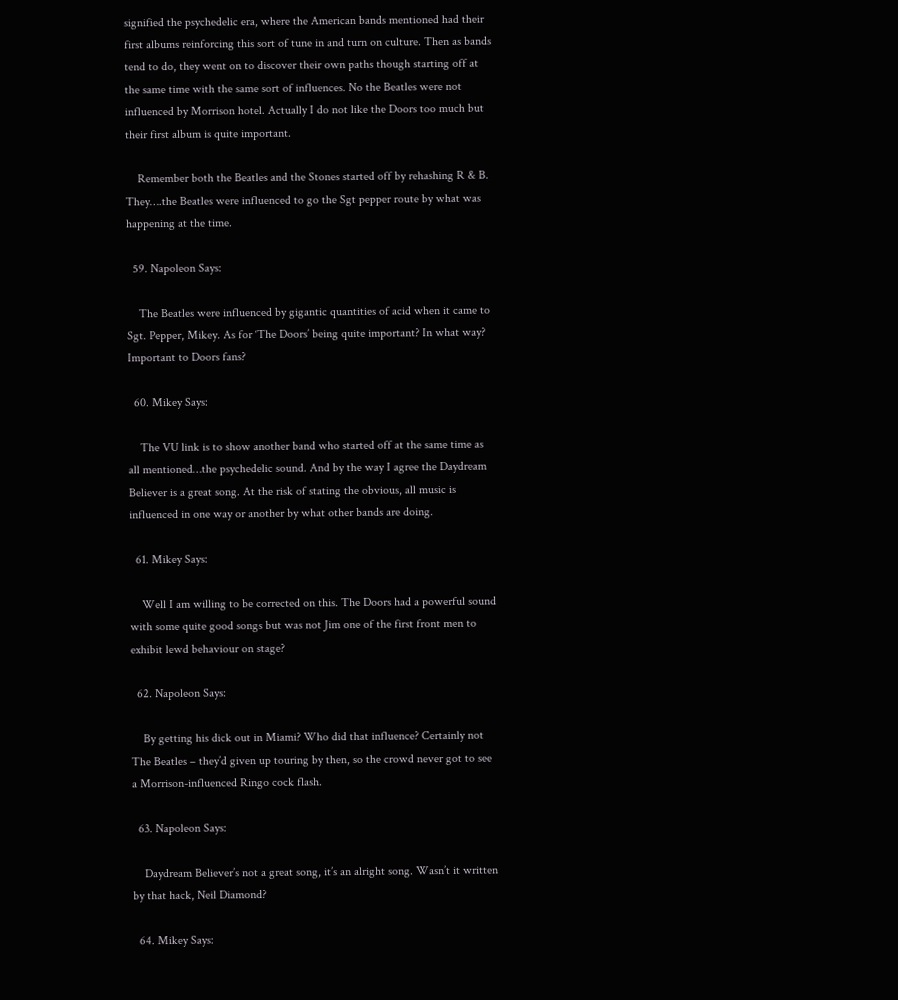signified the psychedelic era, where the American bands mentioned had their first albums reinforcing this sort of tune in and turn on culture. Then as bands tend to do, they went on to discover their own paths though starting off at the same time with the same sort of influences. No the Beatles were not influenced by Morrison hotel. Actually I do not like the Doors too much but their first album is quite important.

    Remember both the Beatles and the Stones started off by rehashing R & B. They….the Beatles were influenced to go the Sgt pepper route by what was happening at the time.

  59. Napoleon Says:

    The Beatles were influenced by gigantic quantities of acid when it came to Sgt. Pepper, Mikey. As for ‘The Doors’ being quite important? In what way? Important to Doors fans?

  60. Mikey Says:

    The VU link is to show another band who started off at the same time as all mentioned…the psychedelic sound. And by the way I agree the Daydream Believer is a great song. At the risk of stating the obvious, all music is influenced in one way or another by what other bands are doing.

  61. Mikey Says:

    Well I am willing to be corrected on this. The Doors had a powerful sound with some quite good songs but was not Jim one of the first front men to exhibit lewd behaviour on stage?

  62. Napoleon Says:

    By getting his dick out in Miami? Who did that influence? Certainly not The Beatles – they’d given up touring by then, so the crowd never got to see a Morrison-influenced Ringo cock flash.

  63. Napoleon Says:

    Daydream Believer’s not a great song, it’s an alright song. Wasn’t it written by that hack, Neil Diamond?

  64. Mikey Says: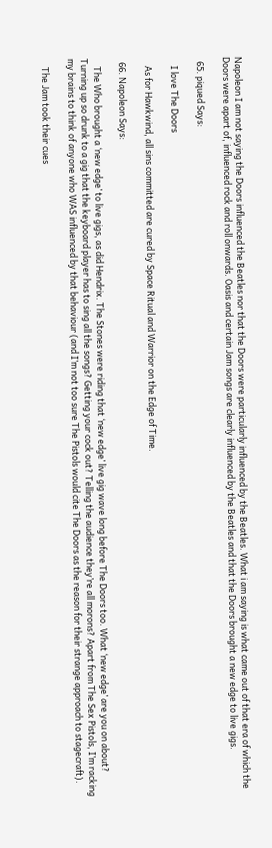Napoleon I am not saying the Doors influenced the Beatles nor that the Doors were particularly influenced by the Beatles. What i am saying is what came out of that era of which the Doors were apart of, influenced rock and roll onwards. Oasis and certain Jam songs are clearly influenced by the Beatles and that the Doors brought a new edge to live gigs.

  65. piqued Says:

    I love The Doors

    As for Hawkwind, all sins committed are cured by Space Ritual and Warrior on the Edge of Time.

  66. Napoleon Says:

    The Who brought a ‘new edge’ to live gigs, as did Hendrix. The Stones were riding that ‘new edge’ live gig wave long before The Doors too. What ‘new edge’ are you on about? Turning up so drunk to a gig that the keyboard player has to sing all the songs? Getting your cock out? Telling the audience they’re all morons? Apart from The Sex Pistols, I’m racking my brains to think of anyone who WAS influenced by that behaviour (and I’m not too sure The Pistols would cite The Doors as the reason for their strange approach to stagecraft).

    The Jam took their cues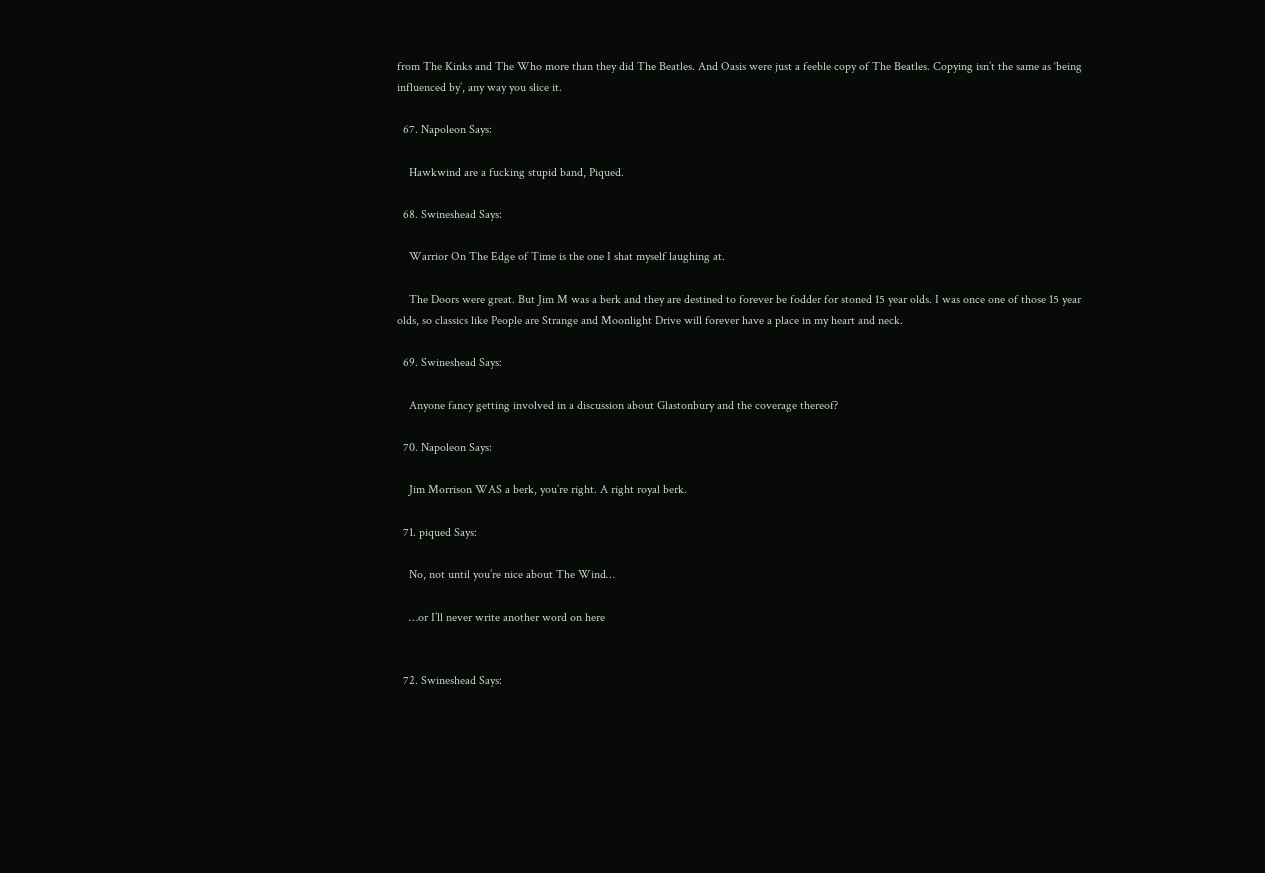from The Kinks and The Who more than they did The Beatles. And Oasis were just a feeble copy of The Beatles. Copying isn’t the same as ‘being influenced by’, any way you slice it.

  67. Napoleon Says:

    Hawkwind are a fucking stupid band, Piqued.

  68. Swineshead Says:

    Warrior On The Edge of Time is the one I shat myself laughing at.

    The Doors were great. But Jim M was a berk and they are destined to forever be fodder for stoned 15 year olds. I was once one of those 15 year olds, so classics like People are Strange and Moonlight Drive will forever have a place in my heart and neck.

  69. Swineshead Says:

    Anyone fancy getting involved in a discussion about Glastonbury and the coverage thereof?

  70. Napoleon Says:

    Jim Morrison WAS a berk, you’re right. A right royal berk.

  71. piqued Says:

    No, not until you’re nice about The Wind…

    …or I’ll never write another word on here


  72. Swineshead Says: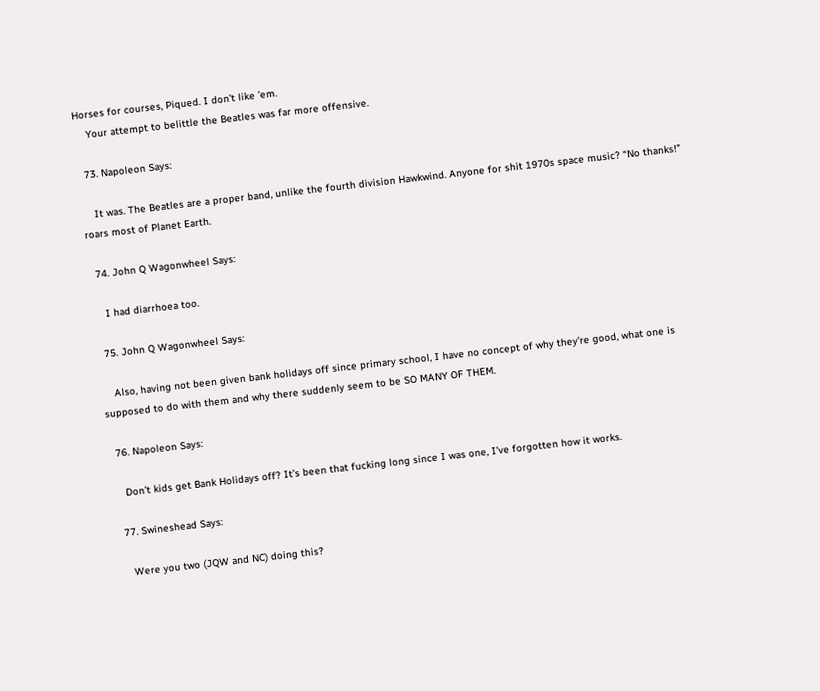Horses for courses, Piqued. I don’t like ’em.
    Your attempt to belittle the Beatles was far more offensive.

  73. Napoleon Says:

    It was. The Beatles are a proper band, unlike the fourth division Hawkwind. Anyone for shit 1970s space music? “No thanks!” roars most of Planet Earth.

  74. John Q Wagonwheel Says:

    I had diarrhoea too.

  75. John Q Wagonwheel Says:

    Also, having not been given bank holidays off since primary school, I have no concept of why they’re good, what one is supposed to do with them and why there suddenly seem to be SO MANY OF THEM.

  76. Napoleon Says:

    Don’t kids get Bank Holidays off? It’s been that fucking long since I was one, I’ve forgotten how it works.

  77. Swineshead Says:

    Were you two (JQW and NC) doing this?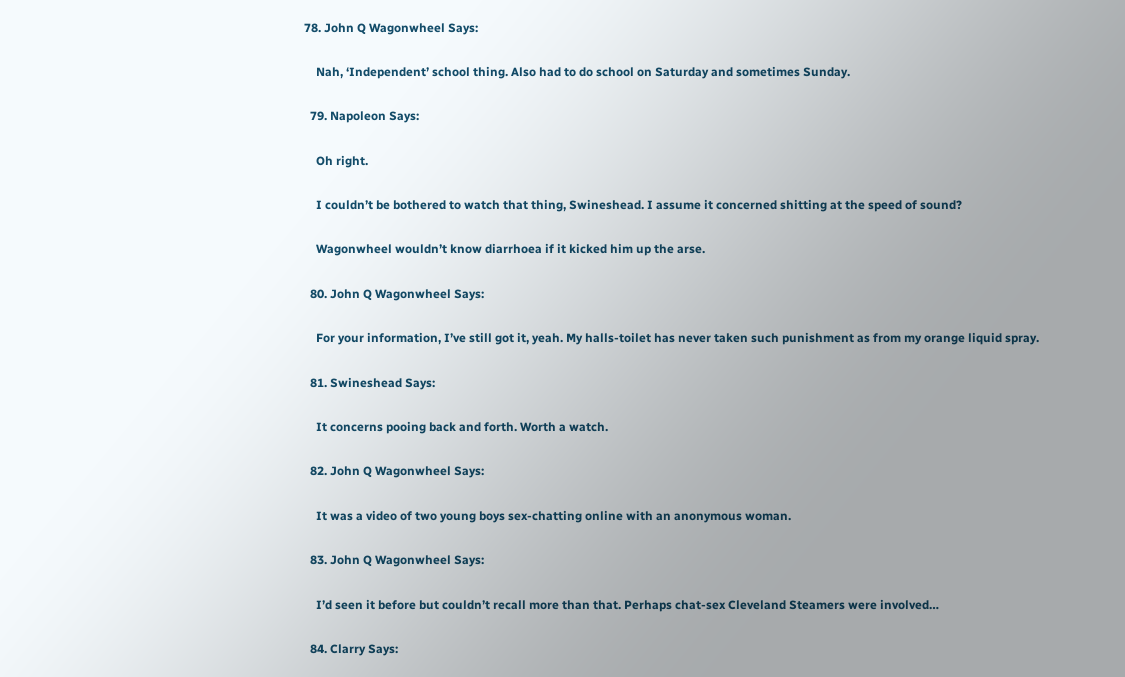78. John Q Wagonwheel Says:

    Nah, ‘Independent’ school thing. Also had to do school on Saturday and sometimes Sunday.

  79. Napoleon Says:

    Oh right.

    I couldn’t be bothered to watch that thing, Swineshead. I assume it concerned shitting at the speed of sound?

    Wagonwheel wouldn’t know diarrhoea if it kicked him up the arse.

  80. John Q Wagonwheel Says:

    For your information, I’ve still got it, yeah. My halls-toilet has never taken such punishment as from my orange liquid spray.

  81. Swineshead Says:

    It concerns pooing back and forth. Worth a watch.

  82. John Q Wagonwheel Says:

    It was a video of two young boys sex-chatting online with an anonymous woman.

  83. John Q Wagonwheel Says:

    I’d seen it before but couldn’t recall more than that. Perhaps chat-sex Cleveland Steamers were involved…

  84. Clarry Says: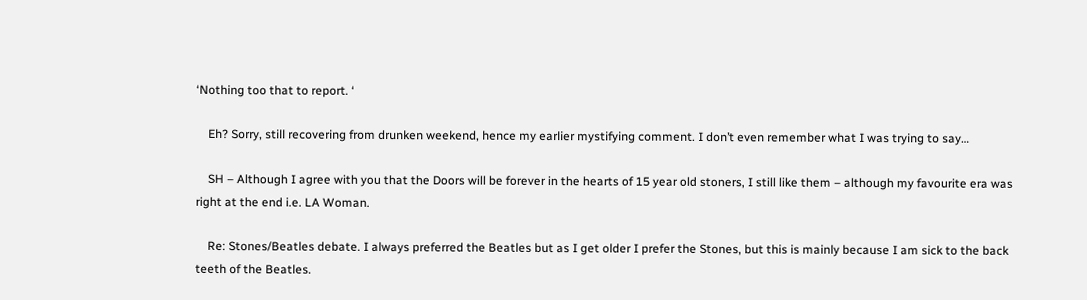‘Nothing too that to report. ‘

    Eh? Sorry, still recovering from drunken weekend, hence my earlier mystifying comment. I don’t even remember what I was trying to say…

    SH – Although I agree with you that the Doors will be forever in the hearts of 15 year old stoners, I still like them – although my favourite era was right at the end i.e. LA Woman.

    Re: Stones/Beatles debate. I always preferred the Beatles but as I get older I prefer the Stones, but this is mainly because I am sick to the back teeth of the Beatles.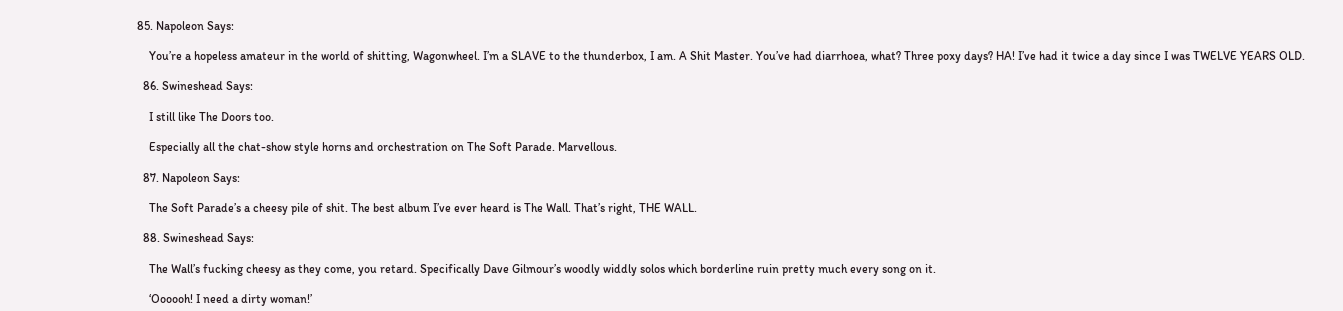85. Napoleon Says:

    You’re a hopeless amateur in the world of shitting, Wagonwheel. I’m a SLAVE to the thunderbox, I am. A Shit Master. You’ve had diarrhoea, what? Three poxy days? HA! I’ve had it twice a day since I was TWELVE YEARS OLD.

  86. Swineshead Says:

    I still like The Doors too.

    Especially all the chat-show style horns and orchestration on The Soft Parade. Marvellous.

  87. Napoleon Says:

    The Soft Parade’s a cheesy pile of shit. The best album I’ve ever heard is The Wall. That’s right, THE WALL.

  88. Swineshead Says:

    The Wall’s fucking cheesy as they come, you retard. Specifically Dave Gilmour’s woodly widdly solos which borderline ruin pretty much every song on it.

    ‘Oooooh! I need a dirty woman!’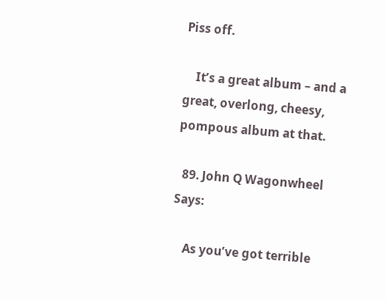Piss off.

    It’s a great album – and a great, overlong, cheesy, pompous album at that.

  89. John Q Wagonwheel Says:

    As you’ve got terrible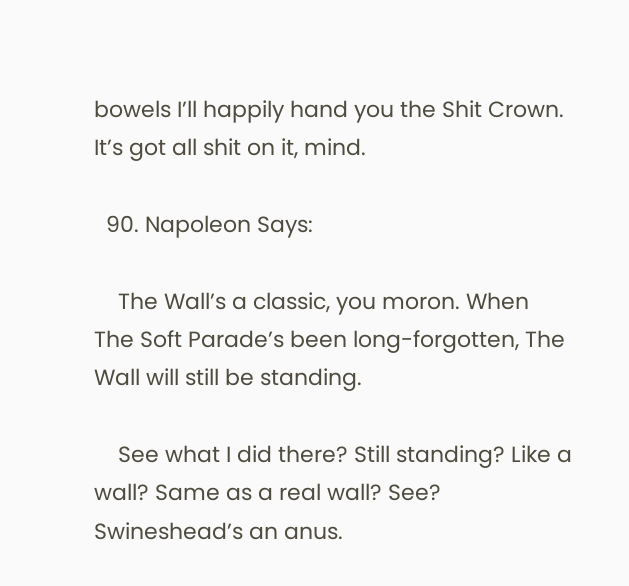bowels I’ll happily hand you the Shit Crown. It’s got all shit on it, mind.

  90. Napoleon Says:

    The Wall’s a classic, you moron. When The Soft Parade’s been long-forgotten, The Wall will still be standing.

    See what I did there? Still standing? Like a wall? Same as a real wall? See? Swineshead’s an anus.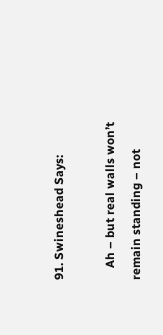91. Swineshead Says:

    Ah – but real walls won’t remain standing – not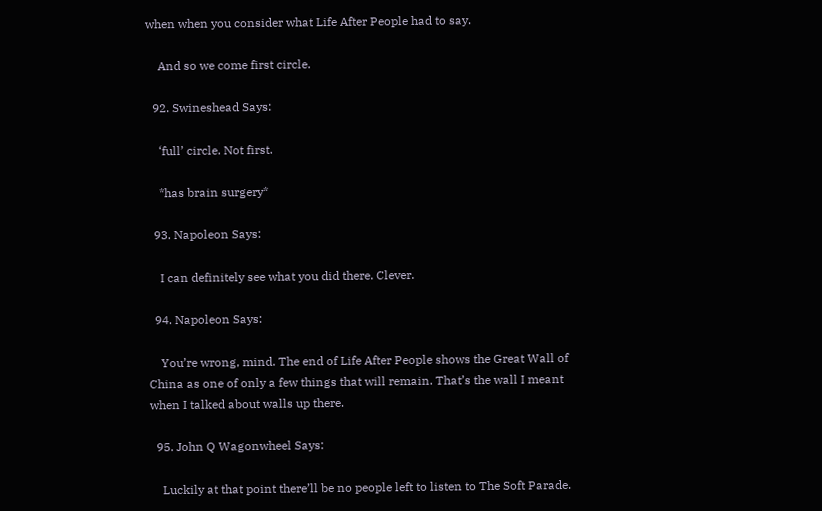when when you consider what Life After People had to say.

    And so we come first circle.

  92. Swineshead Says:

    ‘full’ circle. Not first.

    *has brain surgery*

  93. Napoleon Says:

    I can definitely see what you did there. Clever.

  94. Napoleon Says:

    You’re wrong, mind. The end of Life After People shows the Great Wall of China as one of only a few things that will remain. That’s the wall I meant when I talked about walls up there.

  95. John Q Wagonwheel Says:

    Luckily at that point there’ll be no people left to listen to The Soft Parade.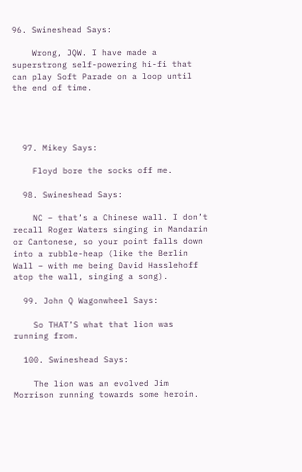96. Swineshead Says:

    Wrong, JQW. I have made a superstrong self-powering hi-fi that can play Soft Parade on a loop until the end of time.




  97. Mikey Says:

    Floyd bore the socks off me.

  98. Swineshead Says:

    NC – that’s a Chinese wall. I don’t recall Roger Waters singing in Mandarin or Cantonese, so your point falls down into a rubble-heap (like the Berlin Wall – with me being David Hasslehoff atop the wall, singing a song).

  99. John Q Wagonwheel Says:

    So THAT’S what that lion was running from.

  100. Swineshead Says:

    The lion was an evolved Jim Morrison running towards some heroin.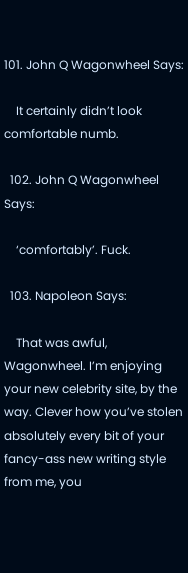101. John Q Wagonwheel Says:

    It certainly didn’t look comfortable numb.

  102. John Q Wagonwheel Says:

    ‘comfortably’. Fuck.

  103. Napoleon Says:

    That was awful, Wagonwheel. I’m enjoying your new celebrity site, by the way. Clever how you’ve stolen absolutely every bit of your fancy-ass new writing style from me, you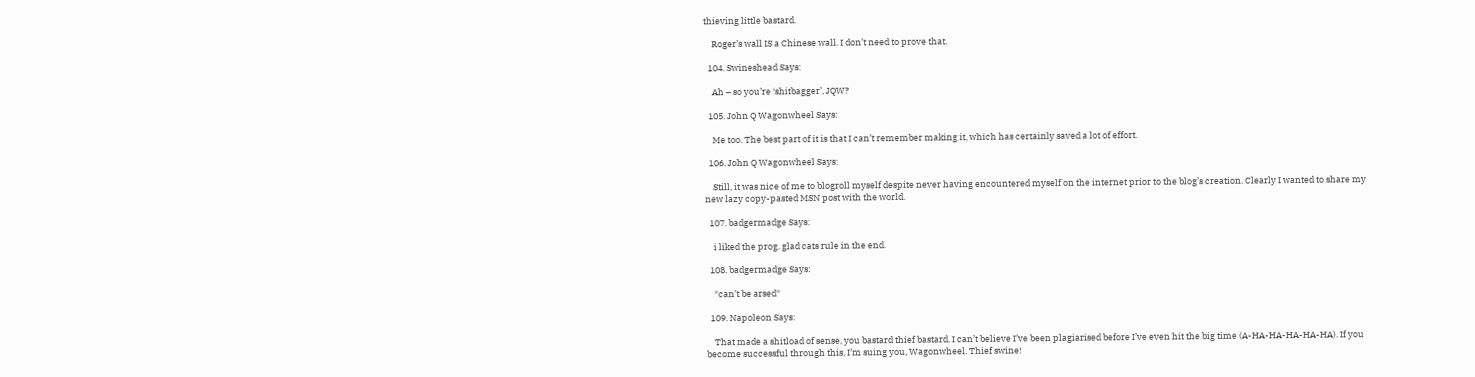thieving little bastard.

    Roger’s wall IS a Chinese wall. I don’t need to prove that.

  104. Swineshead Says:

    Ah – so you’re ‘shitbagger’, JQW?

  105. John Q Wagonwheel Says:

    Me too. The best part of it is that I can’t remember making it, which has certainly saved a lot of effort.

  106. John Q Wagonwheel Says:

    Still, it was nice of me to blogroll myself despite never having encountered myself on the internet prior to the blog’s creation. Clearly I wanted to share my new lazy copy-pasted MSN post with the world.

  107. badgermadge Says:

    i liked the prog. glad cats rule in the end.

  108. badgermadge Says:

    *can’t be arsed*

  109. Napoleon Says:

    That made a shitload of sense, you bastard thief bastard. I can’t believe I’ve been plagiarised before I’ve even hit the big time (A-HA-HA-HA-HA-HA). If you become successful through this, I’m suing you, Wagonwheel. Thief swine!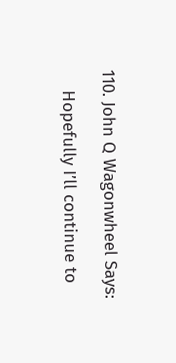110. John Q Wagonwheel Says:

    Hopefully I’ll continue to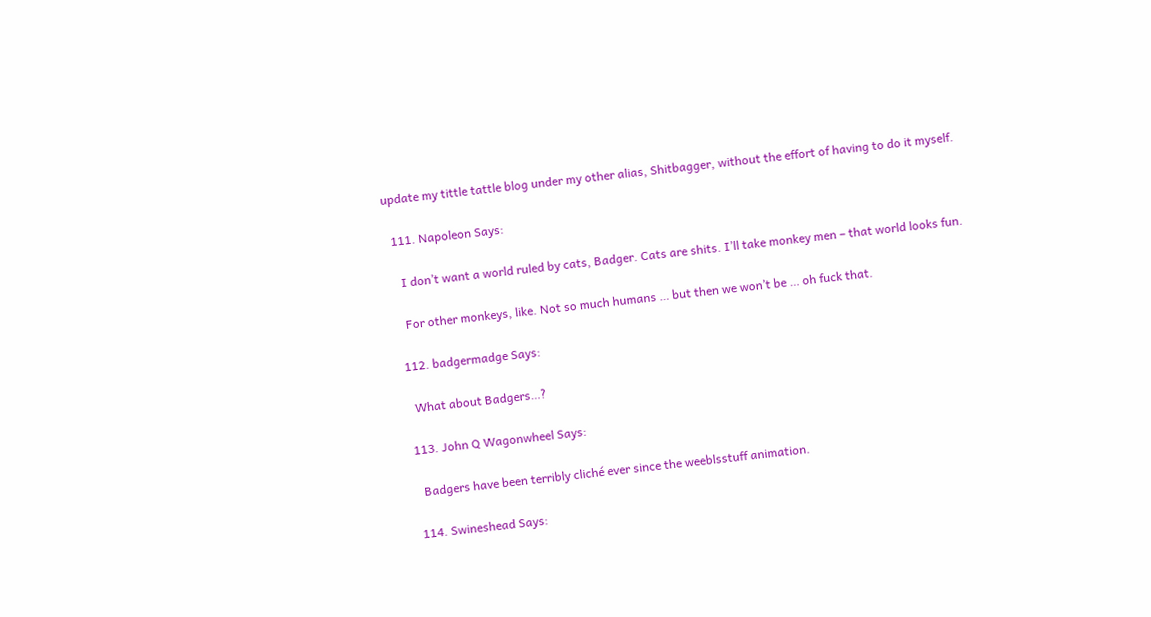update my tittle tattle blog under my other alias, Shitbagger, without the effort of having to do it myself.

  111. Napoleon Says:

    I don’t want a world ruled by cats, Badger. Cats are shits. I’ll take monkey men – that world looks fun.

    For other monkeys, like. Not so much humans … but then we won’t be … oh fuck that.

  112. badgermadge Says:

    What about Badgers…?

  113. John Q Wagonwheel Says:

    Badgers have been terribly cliché ever since the weeblsstuff animation.

  114. Swineshead Says: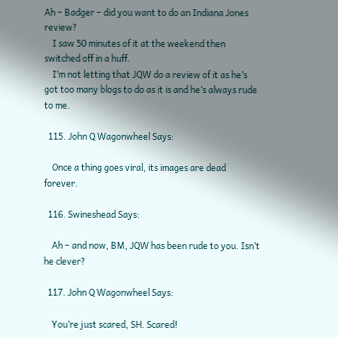Ah – Badger – did you want to do an Indiana Jones review?
    I saw 50 minutes of it at the weekend then switched off in a huff.
    I’m not letting that JQW do a review of it as he’s got too many blogs to do as it is and he’s always rude to me.

  115. John Q Wagonwheel Says:

    Once a thing goes viral, its images are dead forever.

  116. Swineshead Says:

    Ah – and now, BM, JQW has been rude to you. Isn’t he clever?

  117. John Q Wagonwheel Says:

    You’re just scared, SH. Scared!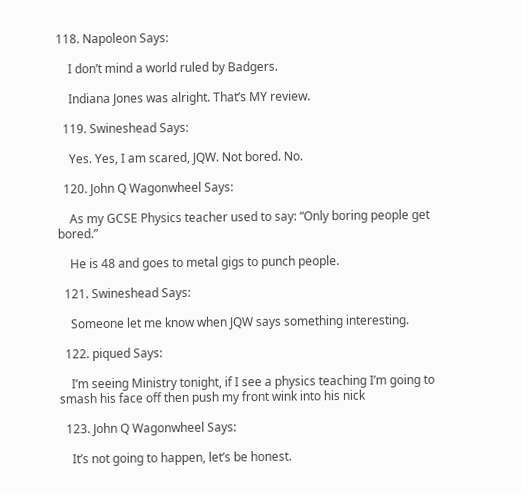118. Napoleon Says:

    I don’t mind a world ruled by Badgers.

    Indiana Jones was alright. That’s MY review.

  119. Swineshead Says:

    Yes. Yes, I am scared, JQW. Not bored. No.

  120. John Q Wagonwheel Says:

    As my GCSE Physics teacher used to say: “Only boring people get bored.”

    He is 48 and goes to metal gigs to punch people.

  121. Swineshead Says:

    Someone let me know when JQW says something interesting.

  122. piqued Says:

    I’m seeing Ministry tonight, if I see a physics teaching I’m going to smash his face off then push my front wink into his nick

  123. John Q Wagonwheel Says:

    It’s not going to happen, let’s be honest.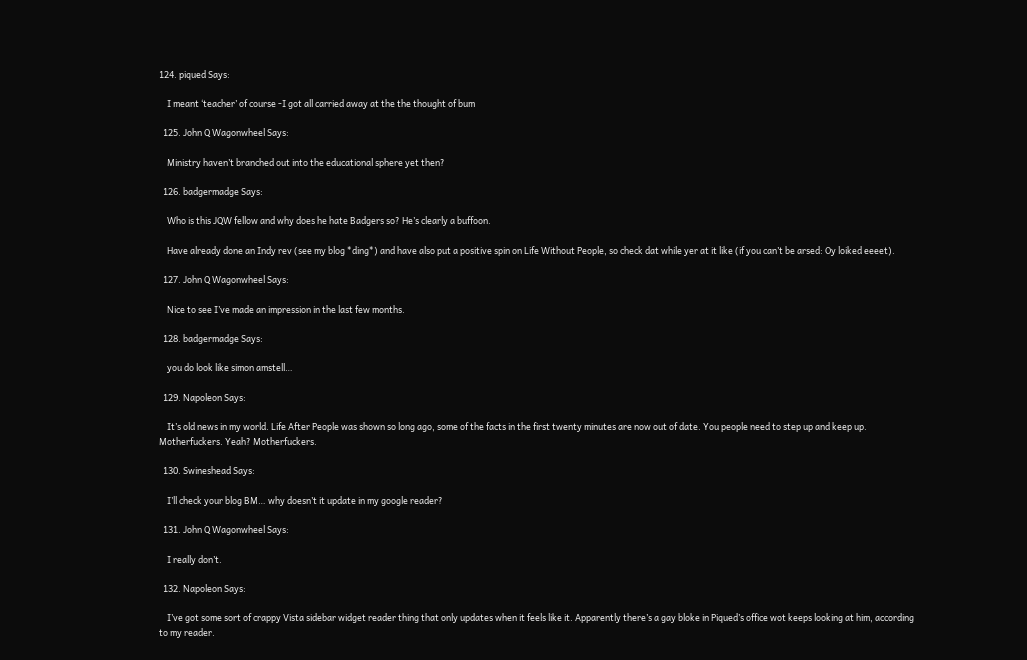124. piqued Says:

    I meant ‘teacher’ of course -I got all carried away at the the thought of bum

  125. John Q Wagonwheel Says:

    Ministry haven’t branched out into the educational sphere yet then?

  126. badgermadge Says:

    Who is this JQW fellow and why does he hate Badgers so? He’s clearly a buffoon.

    Have already done an Indy rev (see my blog *ding*) and have also put a positive spin on Life Without People, so check dat while yer at it like (if you can’t be arsed: Oy loiked eeeet).

  127. John Q Wagonwheel Says:

    Nice to see I’ve made an impression in the last few months.

  128. badgermadge Says:

    you do look like simon amstell…

  129. Napoleon Says:

    It’s old news in my world. Life After People was shown so long ago, some of the facts in the first twenty minutes are now out of date. You people need to step up and keep up. Motherfuckers. Yeah? Motherfuckers.

  130. Swineshead Says:

    I’ll check your blog BM… why doesn’t it update in my google reader?

  131. John Q Wagonwheel Says:

    I really don’t.

  132. Napoleon Says:

    I’ve got some sort of crappy Vista sidebar widget reader thing that only updates when it feels like it. Apparently there’s a gay bloke in Piqued’s office wot keeps looking at him, according to my reader.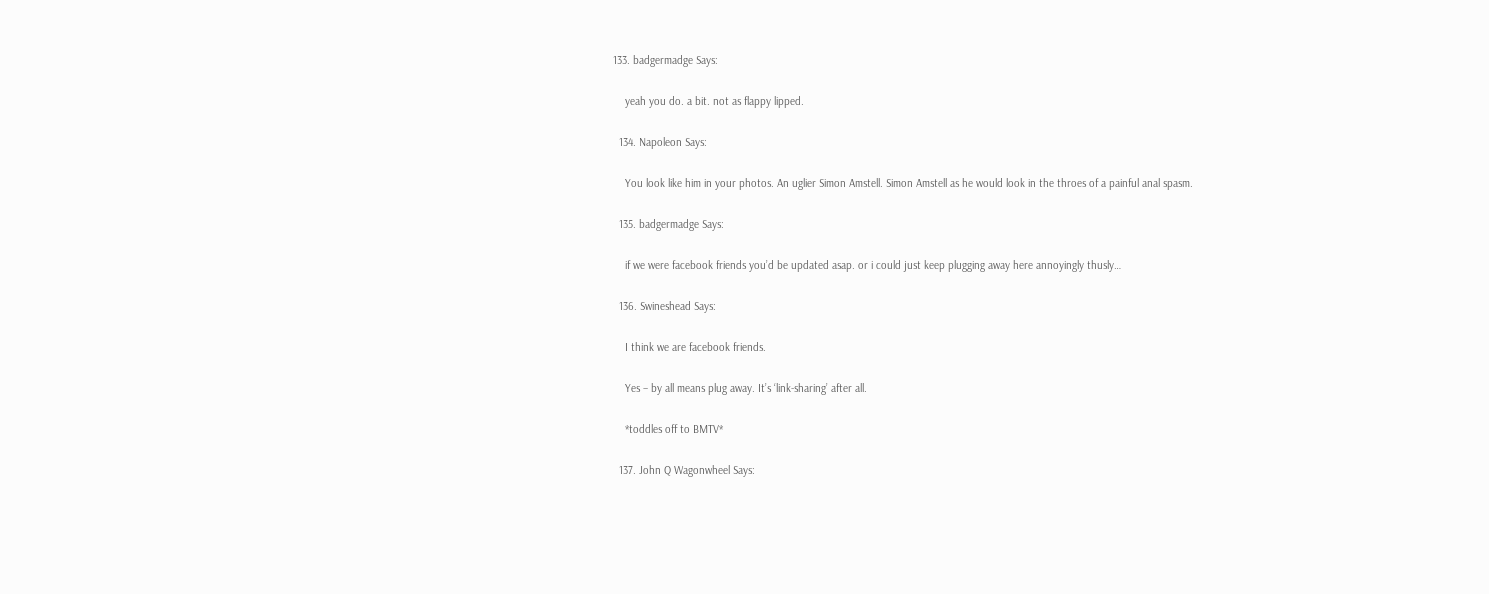133. badgermadge Says:

    yeah you do. a bit. not as flappy lipped.

  134. Napoleon Says:

    You look like him in your photos. An uglier Simon Amstell. Simon Amstell as he would look in the throes of a painful anal spasm.

  135. badgermadge Says:

    if we were facebook friends you’d be updated asap. or i could just keep plugging away here annoyingly thusly…

  136. Swineshead Says:

    I think we are facebook friends.

    Yes – by all means plug away. It’s ‘link-sharing’ after all.

    *toddles off to BMTV*

  137. John Q Wagonwheel Says: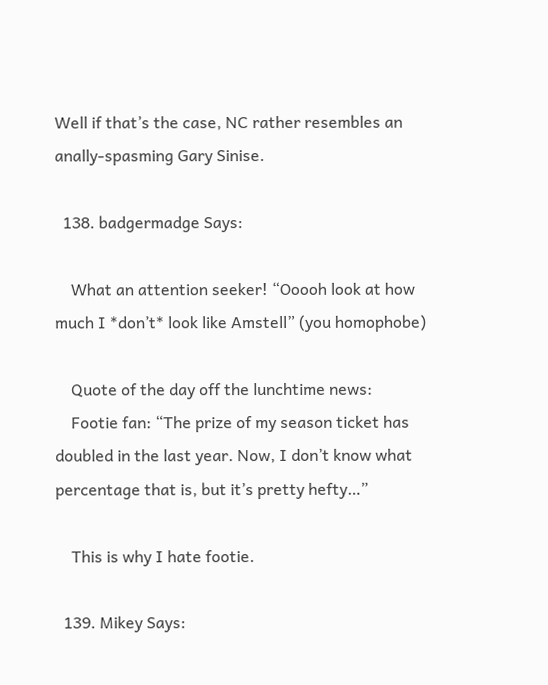Well if that’s the case, NC rather resembles an anally-spasming Gary Sinise.

  138. badgermadge Says:

    What an attention seeker! “Ooooh look at how much I *don’t* look like Amstell” (you homophobe)

    Quote of the day off the lunchtime news:
    Footie fan: “The prize of my season ticket has doubled in the last year. Now, I don’t know what percentage that is, but it’s pretty hefty…”

    This is why I hate footie.

  139. Mikey Says: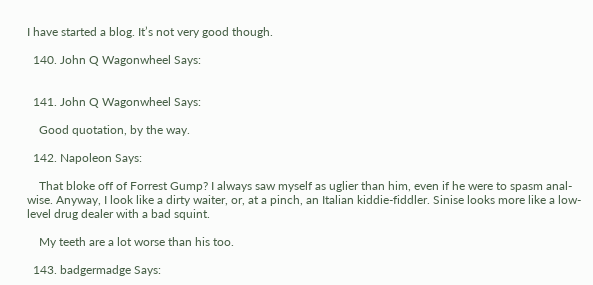I have started a blog. It’s not very good though.

  140. John Q Wagonwheel Says:


  141. John Q Wagonwheel Says:

    Good quotation, by the way.

  142. Napoleon Says:

    That bloke off of Forrest Gump? I always saw myself as uglier than him, even if he were to spasm anal-wise. Anyway, I look like a dirty waiter, or, at a pinch, an Italian kiddie-fiddler. Sinise looks more like a low-level drug dealer with a bad squint.

    My teeth are a lot worse than his too.

  143. badgermadge Says: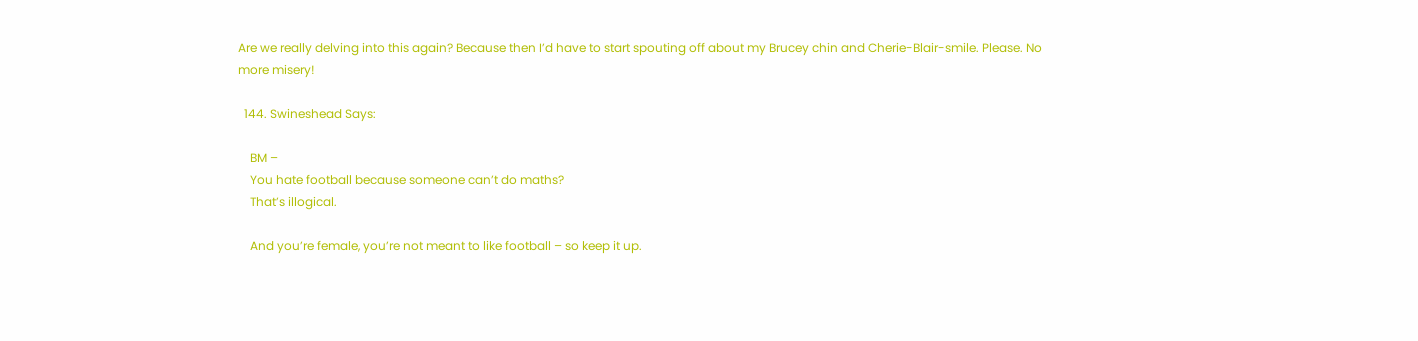Are we really delving into this again? Because then I’d have to start spouting off about my Brucey chin and Cherie-Blair-smile. Please. No more misery!

  144. Swineshead Says:

    BM –
    You hate football because someone can’t do maths?
    That’s illogical.

    And you’re female, you’re not meant to like football – so keep it up.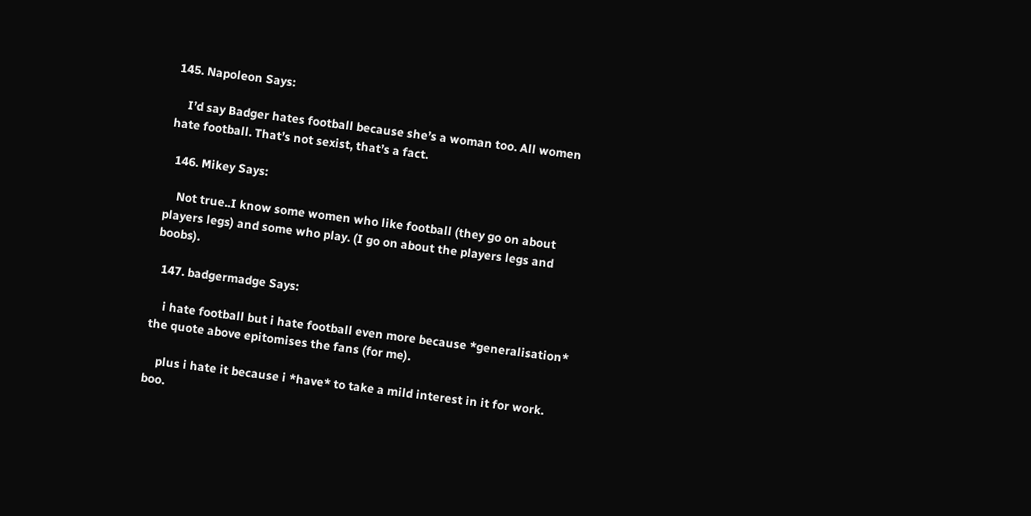145. Napoleon Says:

    I’d say Badger hates football because she’s a woman too. All women hate football. That’s not sexist, that’s a fact.

  146. Mikey Says:

    Not true..I know some women who like football (they go on about players legs) and some who play. (I go on about the players legs and boobs).

  147. badgermadge Says:

    i hate football but i hate football even more because *generalisation* the quote above epitomises the fans (for me).

    plus i hate it because i *have* to take a mild interest in it for work. boo.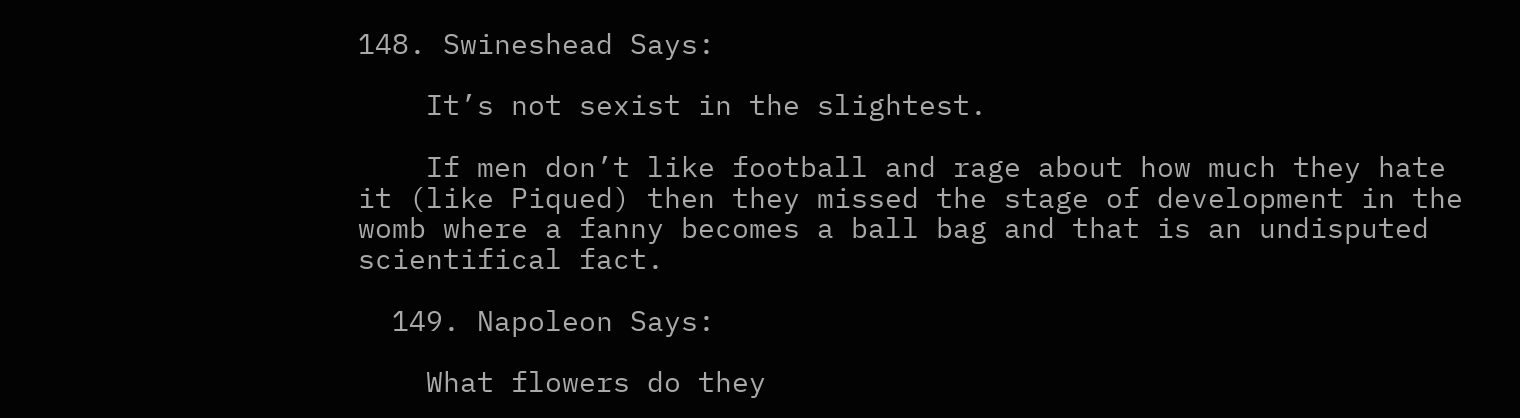148. Swineshead Says:

    It’s not sexist in the slightest.

    If men don’t like football and rage about how much they hate it (like Piqued) then they missed the stage of development in the womb where a fanny becomes a ball bag and that is an undisputed scientifical fact.

  149. Napoleon Says:

    What flowers do they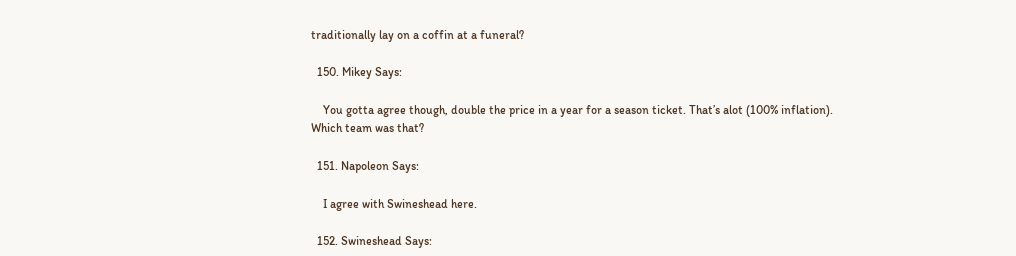traditionally lay on a coffin at a funeral?

  150. Mikey Says:

    You gotta agree though, double the price in a year for a season ticket. That’s alot (100% inflation). Which team was that?

  151. Napoleon Says:

    I agree with Swineshead here.

  152. Swineshead Says: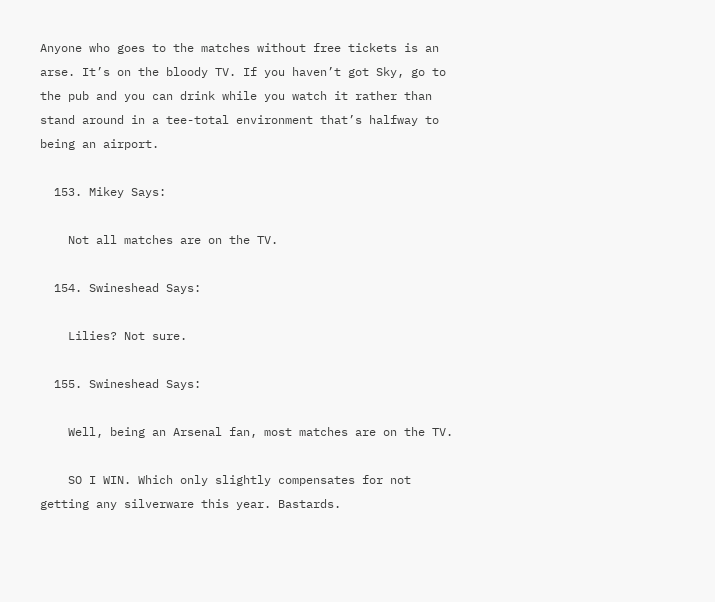Anyone who goes to the matches without free tickets is an arse. It’s on the bloody TV. If you haven’t got Sky, go to the pub and you can drink while you watch it rather than stand around in a tee-total environment that’s halfway to being an airport.

  153. Mikey Says:

    Not all matches are on the TV.

  154. Swineshead Says:

    Lilies? Not sure.

  155. Swineshead Says:

    Well, being an Arsenal fan, most matches are on the TV.

    SO I WIN. Which only slightly compensates for not getting any silverware this year. Bastards.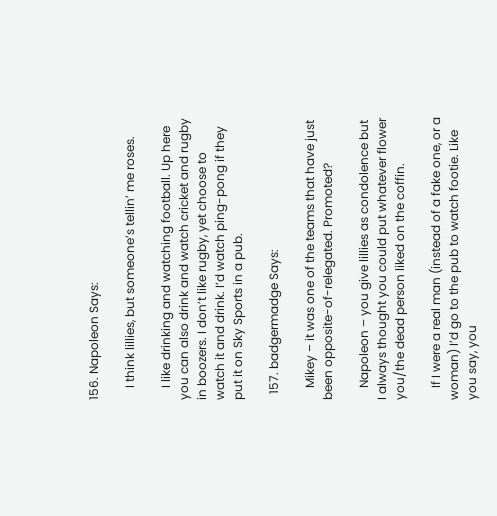156. Napoleon Says:

    I think lillies, but someone’s tellin’ me roses.

    I like drinking and watching football. Up here you can also drink and watch cricket and rugby in boozers. I don’t like rugby, yet choose to watch it and drink. I’d watch ping-pong if they put it on Sky Sports in a pub.

  157. badgermadge Says:

    Mikey – it was one of the teams that have just been opposite-of-relegated. Promoted?

    Napoleon – you give lillies as condolence but I always thought you could put whatever flower you/the dead person liked on the coffin.

    If I were a real man (instead of a fake one, or a woman) I’d go to the pub to watch footie. Like you say, you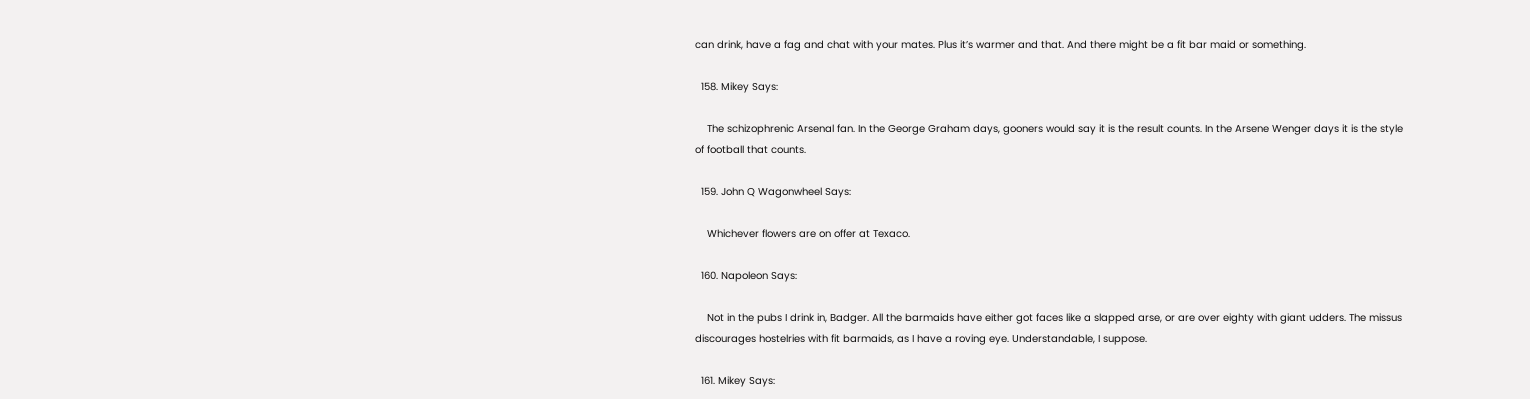can drink, have a fag and chat with your mates. Plus it’s warmer and that. And there might be a fit bar maid or something.

  158. Mikey Says:

    The schizophrenic Arsenal fan. In the George Graham days, gooners would say it is the result counts. In the Arsene Wenger days it is the style of football that counts.

  159. John Q Wagonwheel Says:

    Whichever flowers are on offer at Texaco.

  160. Napoleon Says:

    Not in the pubs I drink in, Badger. All the barmaids have either got faces like a slapped arse, or are over eighty with giant udders. The missus discourages hostelries with fit barmaids, as I have a roving eye. Understandable, I suppose.

  161. Mikey Says: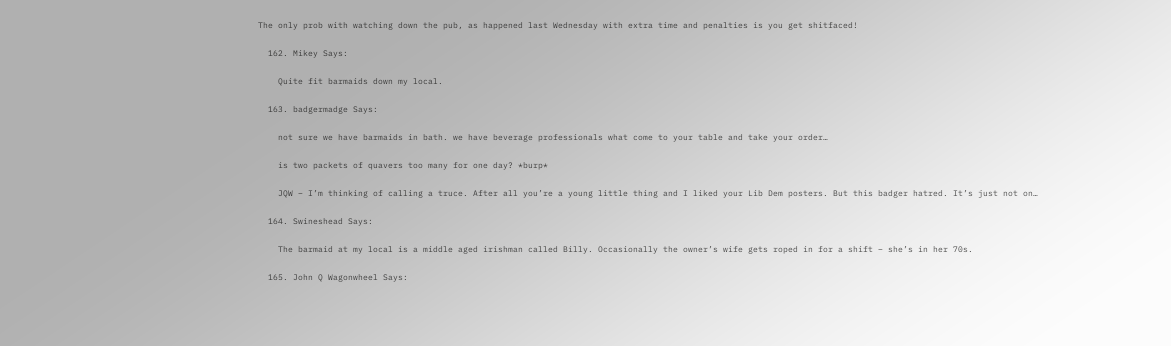The only prob with watching down the pub, as happened last Wednesday with extra time and penalties is you get shitfaced!

  162. Mikey Says:

    Quite fit barmaids down my local.

  163. badgermadge Says:

    not sure we have barmaids in bath. we have beverage professionals what come to your table and take your order…

    is two packets of quavers too many for one day? *burp*

    JQW – I’m thinking of calling a truce. After all you’re a young little thing and I liked your Lib Dem posters. But this badger hatred. It’s just not on…

  164. Swineshead Says:

    The barmaid at my local is a middle aged irishman called Billy. Occasionally the owner’s wife gets roped in for a shift – she’s in her 70s.

  165. John Q Wagonwheel Says: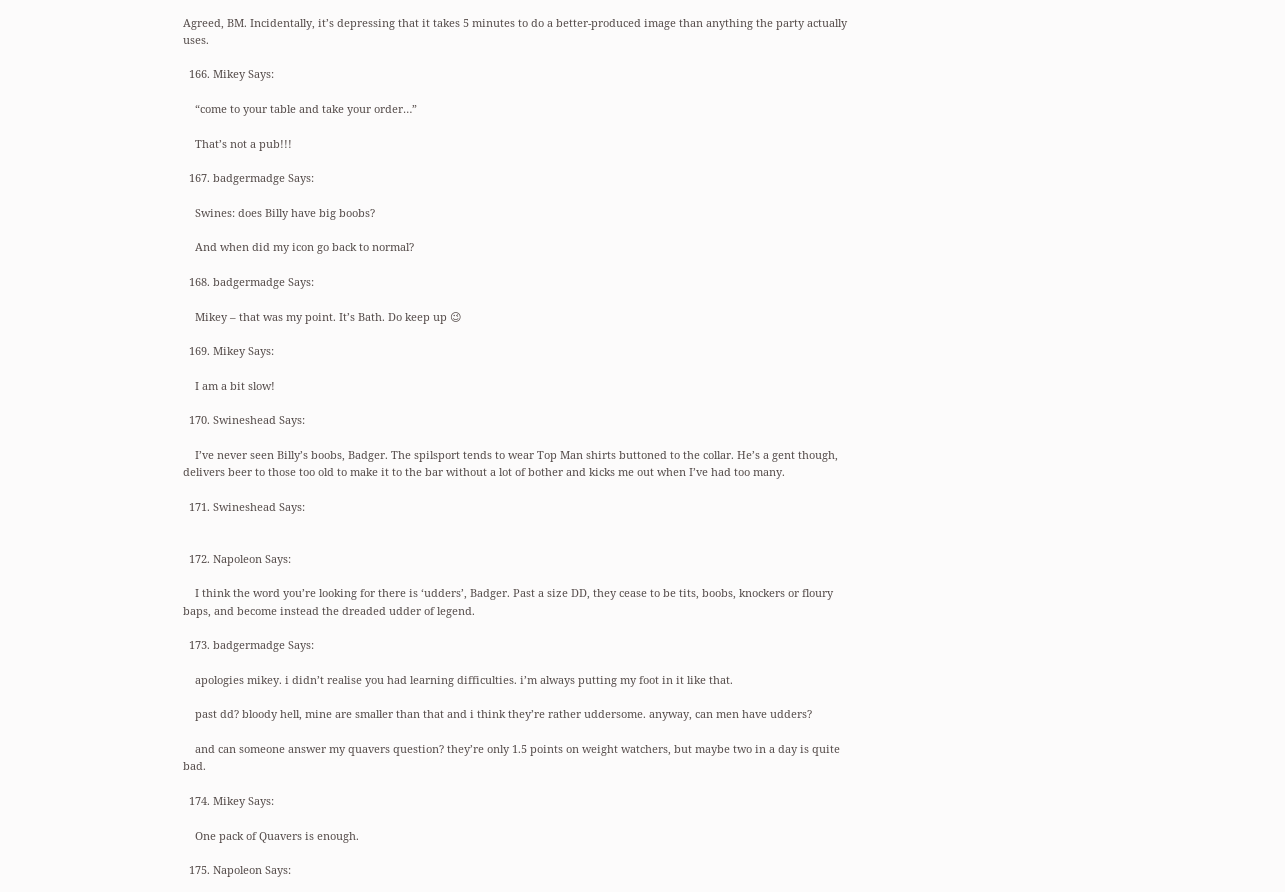Agreed, BM. Incidentally, it’s depressing that it takes 5 minutes to do a better-produced image than anything the party actually uses.

  166. Mikey Says:

    “come to your table and take your order…”

    That’s not a pub!!!

  167. badgermadge Says:

    Swines: does Billy have big boobs?

    And when did my icon go back to normal?

  168. badgermadge Says:

    Mikey – that was my point. It’s Bath. Do keep up 😉

  169. Mikey Says:

    I am a bit slow!

  170. Swineshead Says:

    I’ve never seen Billy’s boobs, Badger. The spilsport tends to wear Top Man shirts buttoned to the collar. He’s a gent though, delivers beer to those too old to make it to the bar without a lot of bother and kicks me out when I’ve had too many.

  171. Swineshead Says:


  172. Napoleon Says:

    I think the word you’re looking for there is ‘udders’, Badger. Past a size DD, they cease to be tits, boobs, knockers or floury baps, and become instead the dreaded udder of legend.

  173. badgermadge Says:

    apologies mikey. i didn’t realise you had learning difficulties. i’m always putting my foot in it like that.

    past dd? bloody hell, mine are smaller than that and i think they’re rather uddersome. anyway, can men have udders?

    and can someone answer my quavers question? they’re only 1.5 points on weight watchers, but maybe two in a day is quite bad.

  174. Mikey Says:

    One pack of Quavers is enough.

  175. Napoleon Says: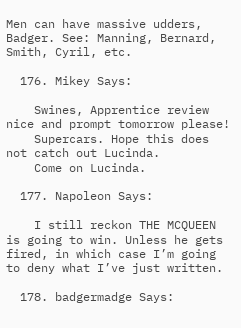Men can have massive udders, Badger. See: Manning, Bernard, Smith, Cyril, etc.

  176. Mikey Says:

    Swines, Apprentice review nice and prompt tomorrow please!
    Supercars. Hope this does not catch out Lucinda.
    Come on Lucinda.

  177. Napoleon Says:

    I still reckon THE MCQUEEN is going to win. Unless he gets fired, in which case I’m going to deny what I’ve just written.

  178. badgermadge Says: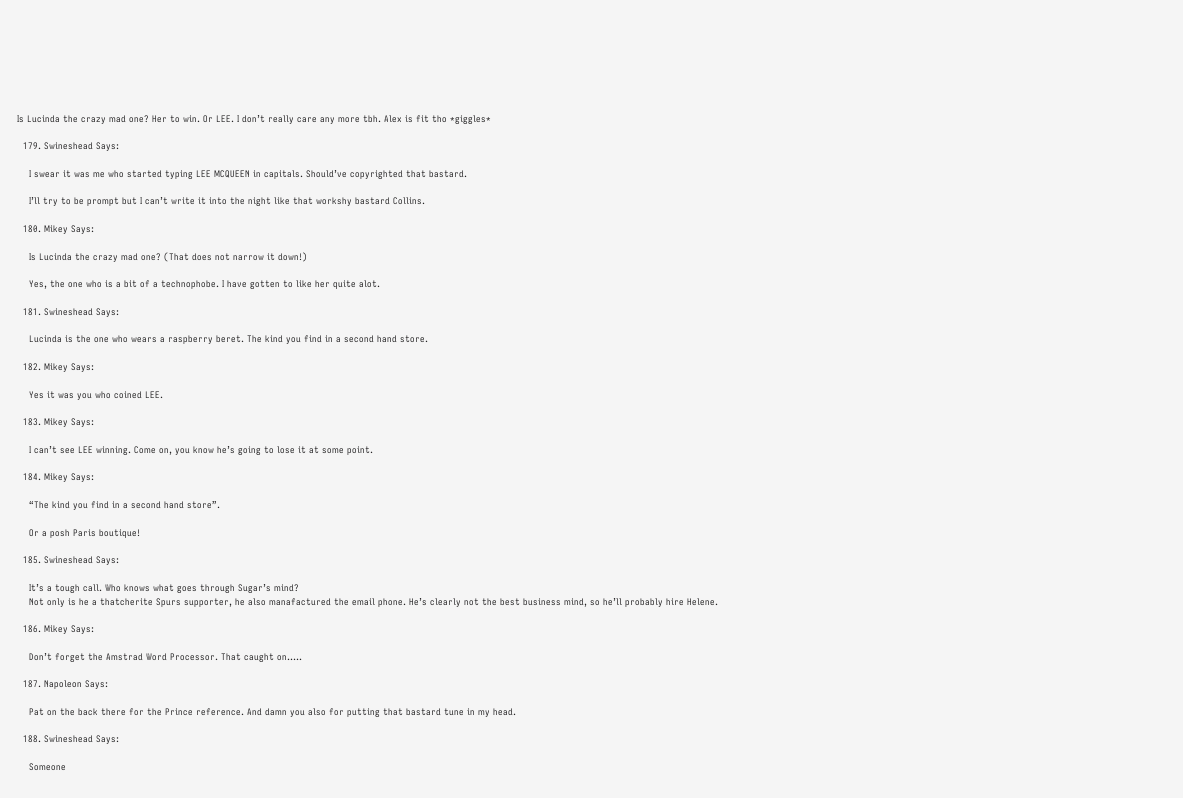Is Lucinda the crazy mad one? Her to win. Or LEE. I don’t really care any more tbh. Alex is fit tho *giggles*

  179. Swineshead Says:

    I swear it was me who started typing LEE MCQUEEN in capitals. Should’ve copyrighted that bastard.

    I’ll try to be prompt but I can’t write it into the night like that workshy bastard Collins.

  180. Mikey Says:

    Is Lucinda the crazy mad one? (That does not narrow it down!)

    Yes, the one who is a bit of a technophobe. I have gotten to like her quite alot.

  181. Swineshead Says:

    Lucinda is the one who wears a raspberry beret. The kind you find in a second hand store.

  182. Mikey Says:

    Yes it was you who coined LEE.

  183. Mikey Says:

    I can’t see LEE winning. Come on, you know he’s going to lose it at some point.

  184. Mikey Says:

    “The kind you find in a second hand store”.

    Or a posh Paris boutique!

  185. Swineshead Says:

    It’s a tough call. Who knows what goes through Sugar’s mind?
    Not only is he a thatcherite Spurs supporter, he also manafactured the email phone. He’s clearly not the best business mind, so he’ll probably hire Helene.

  186. Mikey Says:

    Don’t forget the Amstrad Word Processor. That caught on…..

  187. Napoleon Says:

    Pat on the back there for the Prince reference. And damn you also for putting that bastard tune in my head.

  188. Swineshead Says:

    Someone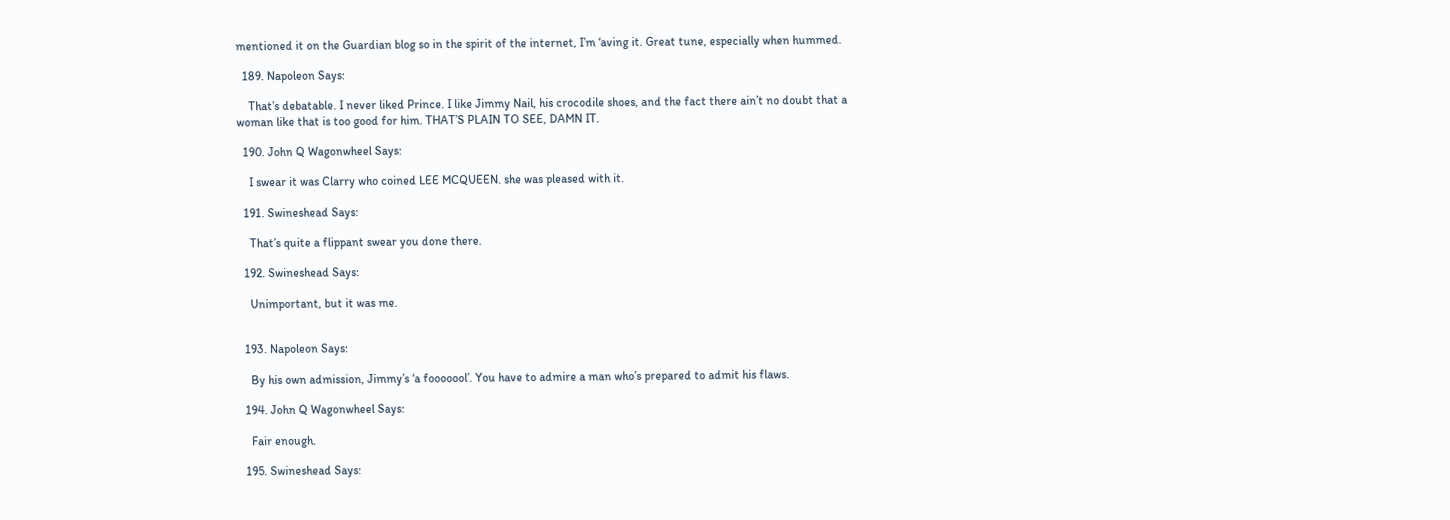mentioned it on the Guardian blog so in the spirit of the internet, I’m ‘aving it. Great tune, especially when hummed.

  189. Napoleon Says:

    That’s debatable. I never liked Prince. I like Jimmy Nail, his crocodile shoes, and the fact there ain’t no doubt that a woman like that is too good for him. THAT’S PLAIN TO SEE, DAMN IT.

  190. John Q Wagonwheel Says:

    I swear it was Clarry who coined LEE MCQUEEN. she was pleased with it.

  191. Swineshead Says:

    That’s quite a flippant swear you done there.

  192. Swineshead Says:

    Unimportant, but it was me.


  193. Napoleon Says:

    By his own admission, Jimmy’s ‘a fooooool’. You have to admire a man who’s prepared to admit his flaws.

  194. John Q Wagonwheel Says:

    Fair enough.

  195. Swineshead Says: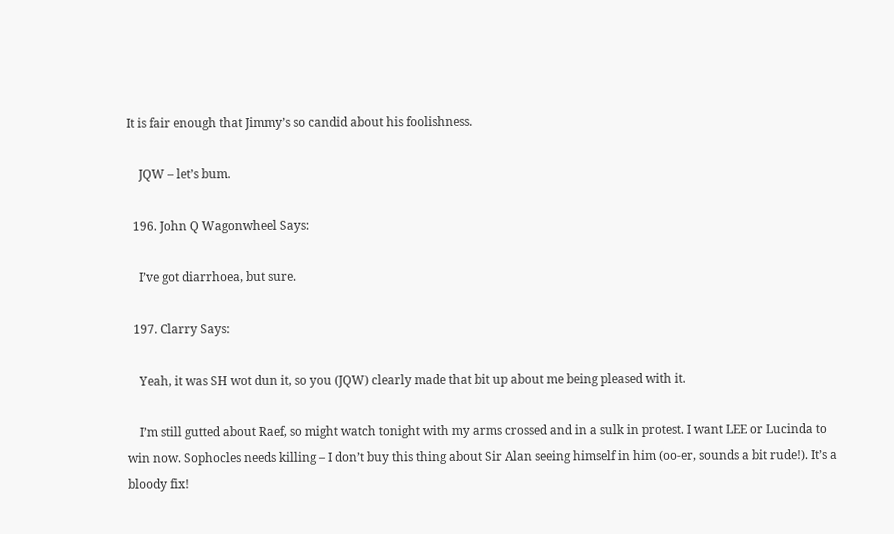It is fair enough that Jimmy’s so candid about his foolishness.

    JQW – let’s bum.

  196. John Q Wagonwheel Says:

    I’ve got diarrhoea, but sure.

  197. Clarry Says:

    Yeah, it was SH wot dun it, so you (JQW) clearly made that bit up about me being pleased with it.

    I’m still gutted about Raef, so might watch tonight with my arms crossed and in a sulk in protest. I want LEE or Lucinda to win now. Sophocles needs killing – I don’t buy this thing about Sir Alan seeing himself in him (oo-er, sounds a bit rude!). It’s a bloody fix!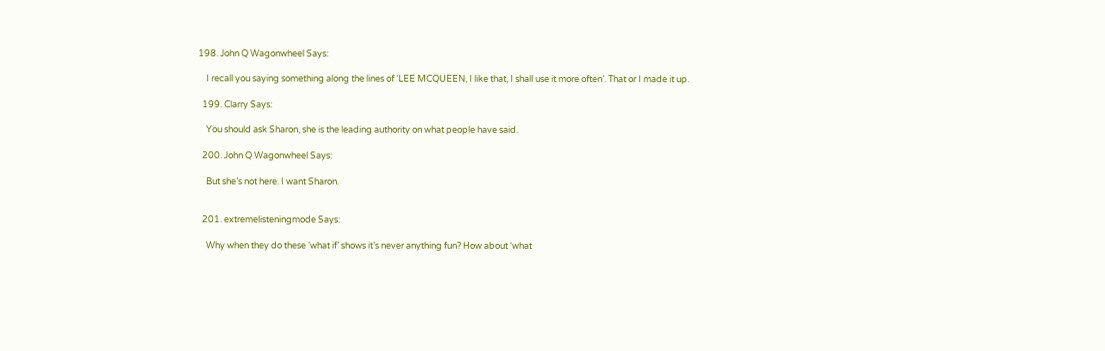198. John Q Wagonwheel Says:

    I recall you saying something along the lines of ‘LEE MCQUEEN, I like that, I shall use it more often’. That or I made it up.

  199. Clarry Says:

    You should ask Sharon, she is the leading authority on what people have said.

  200. John Q Wagonwheel Says:

    But she’s not here. I want Sharon.


  201. extremelisteningmode Says:

    Why when they do these ‘what if’ shows it’s never anything fun? How about ‘what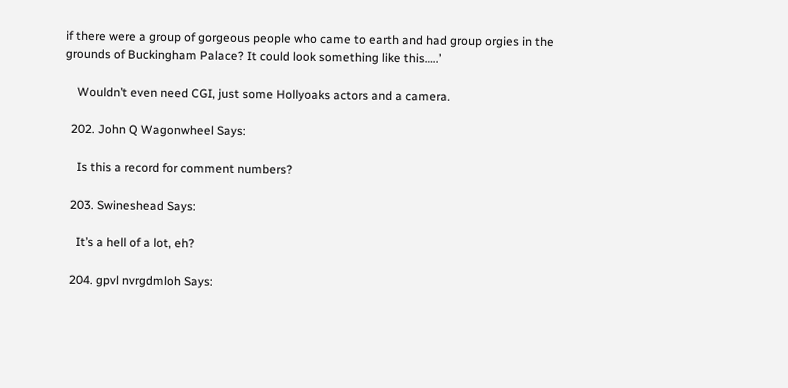if there were a group of gorgeous people who came to earth and had group orgies in the grounds of Buckingham Palace? It could look something like this…..’

    Wouldn’t even need CGI, just some Hollyoaks actors and a camera.

  202. John Q Wagonwheel Says:

    Is this a record for comment numbers?

  203. Swineshead Says:

    It’s a hell of a lot, eh?

  204. gpvl nvrgdmloh Says: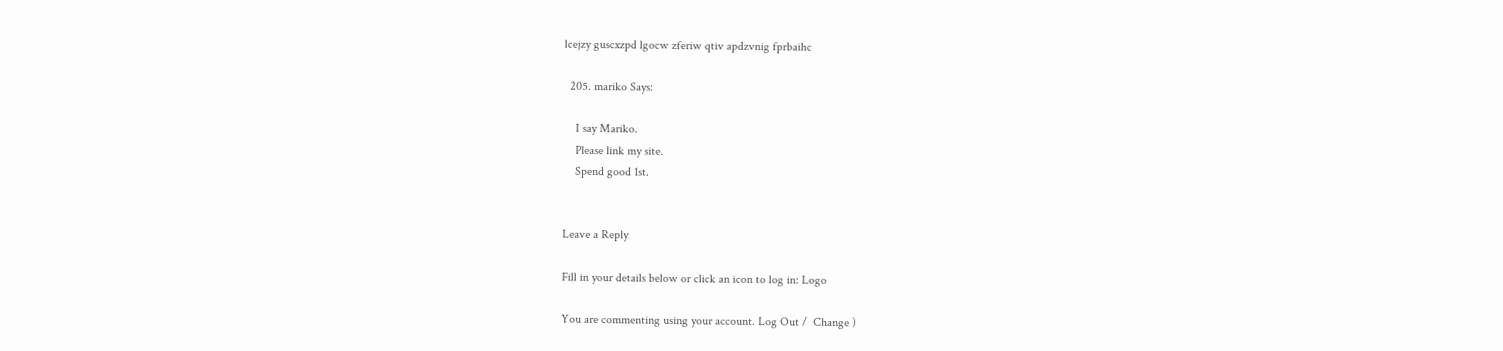lcejzy guscxzpd lgocw zferiw qtiv apdzvnig fprbaihc

  205. mariko Says:

    I say Mariko.
    Please link my site.
    Spend good 1st.


Leave a Reply

Fill in your details below or click an icon to log in: Logo

You are commenting using your account. Log Out /  Change )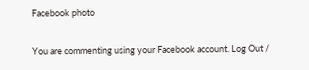Facebook photo

You are commenting using your Facebook account. Log Out /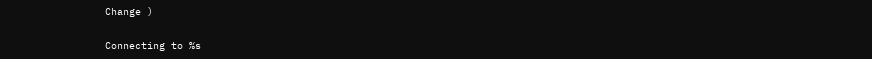Change )

Connecting to %s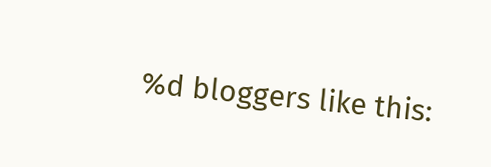%d bloggers like this: